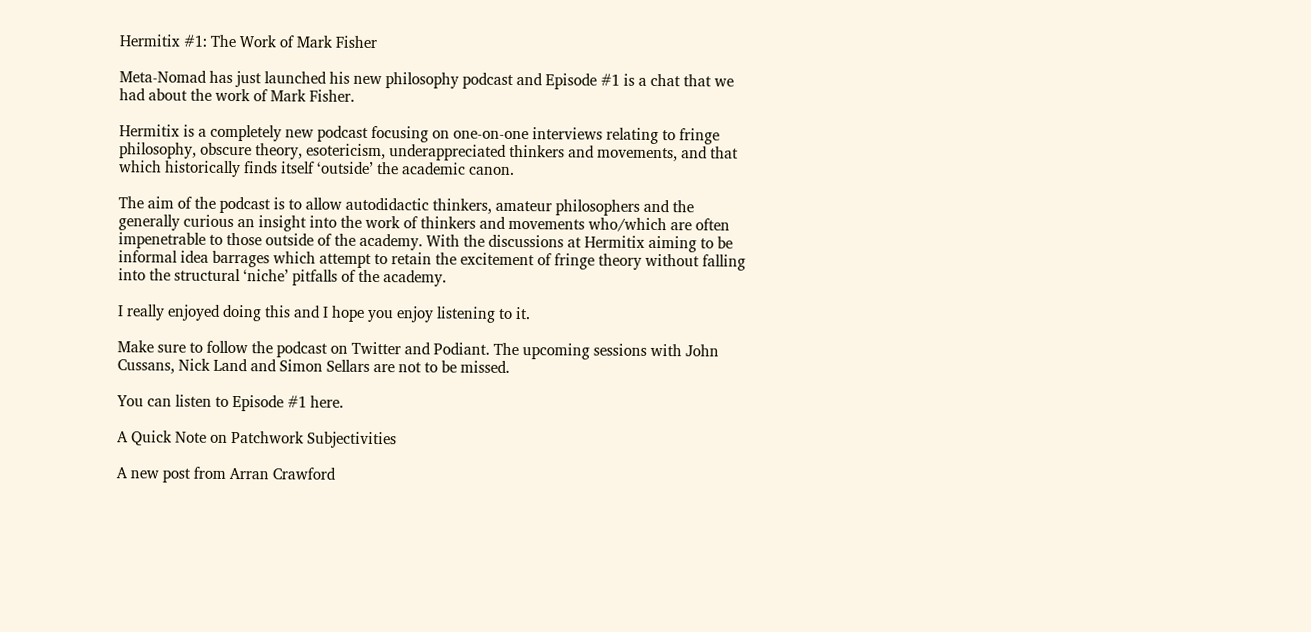Hermitix #1: The Work of Mark Fisher

Meta-Nomad has just launched his new philosophy podcast and Episode #1 is a chat that we had about the work of Mark Fisher.

Hermitix is a completely new podcast focusing on one-on-one interviews relating to fringe philosophy, obscure theory, esotericism, underappreciated thinkers and movements, and that which historically finds itself ‘outside’ the academic canon.

The aim of the podcast is to allow autodidactic thinkers, amateur philosophers and the generally curious an insight into the work of thinkers and movements who/which are often impenetrable to those outside of the academy. With the discussions at Hermitix aiming to be informal idea barrages which attempt to retain the excitement of fringe theory without falling into the structural ‘niche’ pitfalls of the academy.

I really enjoyed doing this and I hope you enjoy listening to it.

Make sure to follow the podcast on Twitter and Podiant. The upcoming sessions with John Cussans, Nick Land and Simon Sellars are not to be missed.

You can listen to Episode #1 here.

A Quick Note on Patchwork Subjectivities

A new post from Arran Crawford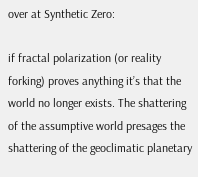over at Synthetic Zero:

if fractal polarization (or reality forking) proves anything it’s that the world no longer exists. The shattering of the assumptive world presages the shattering of the geoclimatic planetary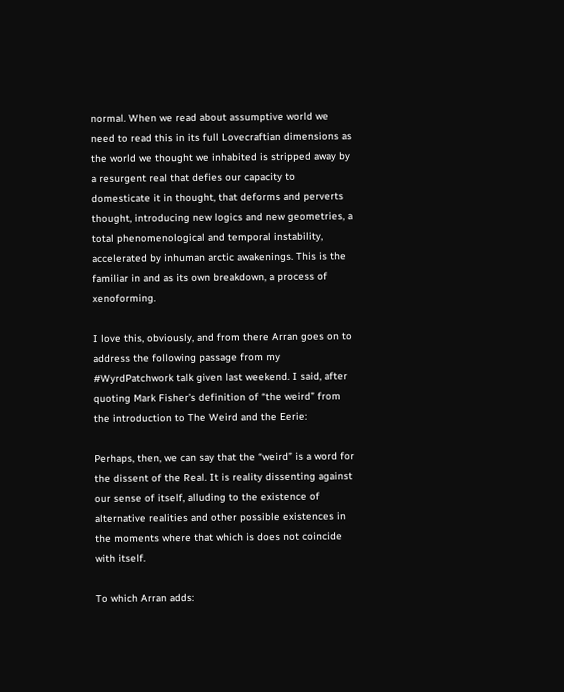normal. When we read about assumptive world we need to read this in its full Lovecraftian dimensions as the world we thought we inhabited is stripped away by a resurgent real that defies our capacity to domesticate it in thought, that deforms and perverts thought, introducing new logics and new geometries, a total phenomenological and temporal instability, accelerated by inhuman arctic awakenings. This is the familiar in and as its own breakdown, a process of xenoforming.

I love this, obviously, and from there Arran goes on to address the following passage from my #WyrdPatchwork talk given last weekend. I said, after quoting Mark Fisher’s definition of “the weird” from the introduction to The Weird and the Eerie:

Perhaps, then, we can say that the “weird” is a word for the dissent of the Real. It is reality dissenting against our sense of itself, alluding to the existence of alternative realities and other possible existences in the moments where that which is does not coincide with itself.

To which Arran adds: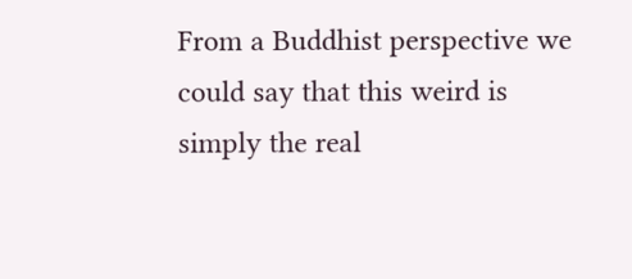From a Buddhist perspective we could say that this weird is simply the real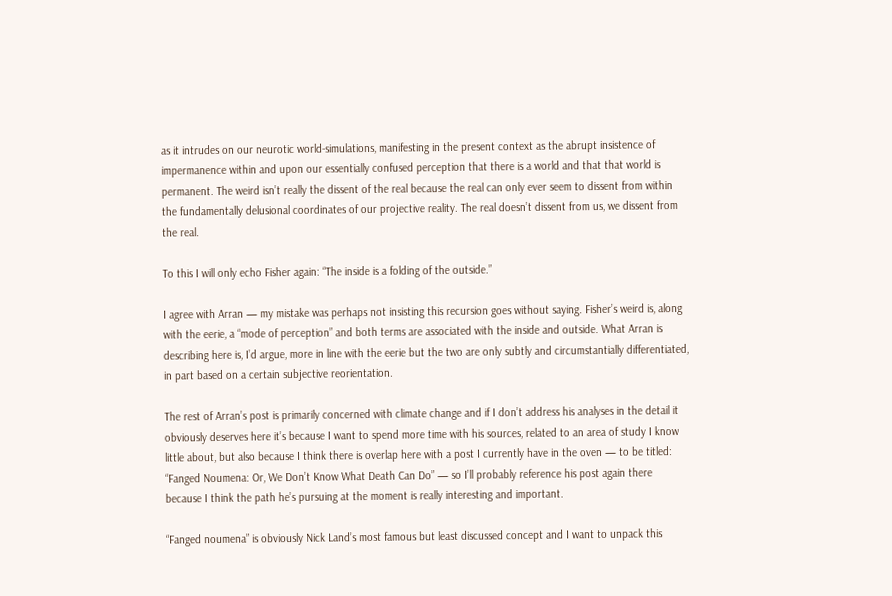as it intrudes on our neurotic world-simulations, manifesting in the present context as the abrupt insistence of impermanence within and upon our essentially confused perception that there is a world and that that world is permanent. The weird isn’t really the dissent of the real because the real can only ever seem to dissent from within the fundamentally delusional coordinates of our projective reality. The real doesn’t dissent from us, we dissent from the real.

To this I will only echo Fisher again: “The inside is a folding of the outside.”

I agree with Arran — my mistake was perhaps not insisting this recursion goes without saying. Fisher’s weird is, along with the eerie, a “mode of perception” and both terms are associated with the inside and outside. What Arran is describing here is, I’d argue, more in line with the eerie but the two are only subtly and circumstantially differentiated, in part based on a certain subjective reorientation.

The rest of Arran’s post is primarily concerned with climate change and if I don’t address his analyses in the detail it obviously deserves here it’s because I want to spend more time with his sources, related to an area of study I know little about, but also because I think there is overlap here with a post I currently have in the oven — to be titled: “Fanged Noumena: Or, We Don’t Know What Death Can Do” — so I’ll probably reference his post again there because I think the path he’s pursuing at the moment is really interesting and important.

“Fanged noumena” is obviously Nick Land’s most famous but least discussed concept and I want to unpack this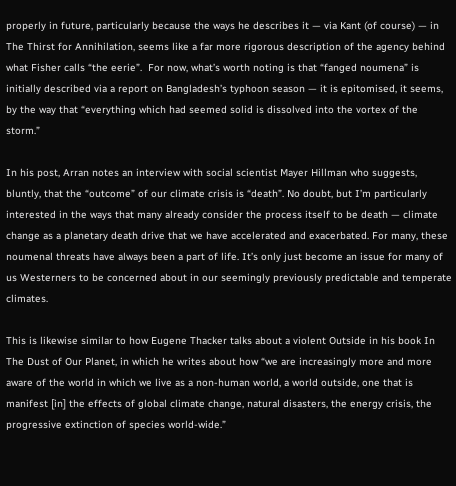properly in future, particularly because the ways he describes it — via Kant (of course) — in The Thirst for Annihilation, seems like a far more rigorous description of the agency behind what Fisher calls “the eerie”.  For now, what’s worth noting is that “fanged noumena” is initially described via a report on Bangladesh’s typhoon season — it is epitomised, it seems, by the way that “everything which had seemed solid is dissolved into the vortex of the storm.”

In his post, Arran notes an interview with social scientist Mayer Hillman who suggests, bluntly, that the “outcome” of our climate crisis is “death”. No doubt, but I’m particularly interested in the ways that many already consider the process itself to be death — climate change as a planetary death drive that we have accelerated and exacerbated. For many, these noumenal threats have always been a part of life. It’s only just become an issue for many of us Westerners to be concerned about in our seemingly previously predictable and temperate climates.

This is likewise similar to how Eugene Thacker talks about a violent Outside in his book In The Dust of Our Planet, in which he writes about how “we are increasingly more and more aware of the world in which we live as a non-human world, a world outside, one that is manifest [in] the effects of global climate change, natural disasters, the energy crisis, the progressive extinction of species world-wide.”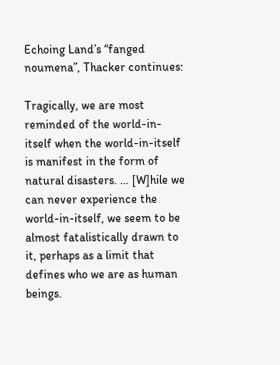Echoing Land’s “fanged noumena”, Thacker continues:

Tragically, we are most reminded of the world-in-itself when the world-in-itself is manifest in the form of natural disasters. … [W]hile we can never experience the world-in-itself, we seem to be almost fatalistically drawn to it, perhaps as a limit that defines who we are as human beings.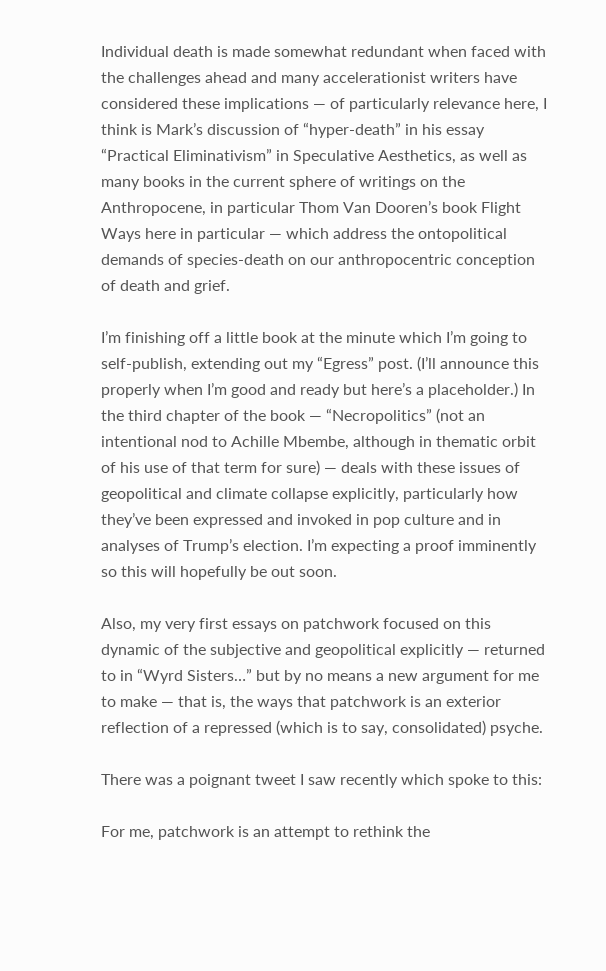Individual death is made somewhat redundant when faced with the challenges ahead and many accelerationist writers have considered these implications — of particularly relevance here, I think is Mark’s discussion of “hyper-death” in his essay “Practical Eliminativism” in Speculative Aesthetics, as well as many books in the current sphere of writings on the Anthropocene, in particular Thom Van Dooren’s book Flight Ways here in particular — which address the ontopolitical demands of species-death on our anthropocentric conception of death and grief.

I’m finishing off a little book at the minute which I’m going to self-publish, extending out my “Egress” post. (I’ll announce this properly when I’m good and ready but here’s a placeholder.) In the third chapter of the book — “Necropolitics” (not an intentional nod to Achille Mbembe, although in thematic orbit of his use of that term for sure) — deals with these issues of geopolitical and climate collapse explicitly, particularly how they’ve been expressed and invoked in pop culture and in analyses of Trump’s election. I’m expecting a proof imminently so this will hopefully be out soon.

Also, my very first essays on patchwork focused on this dynamic of the subjective and geopolitical explicitly — returned to in “Wyrd Sisters…” but by no means a new argument for me to make — that is, the ways that patchwork is an exterior reflection of a repressed (which is to say, consolidated) psyche.

There was a poignant tweet I saw recently which spoke to this:

For me, patchwork is an attempt to rethink the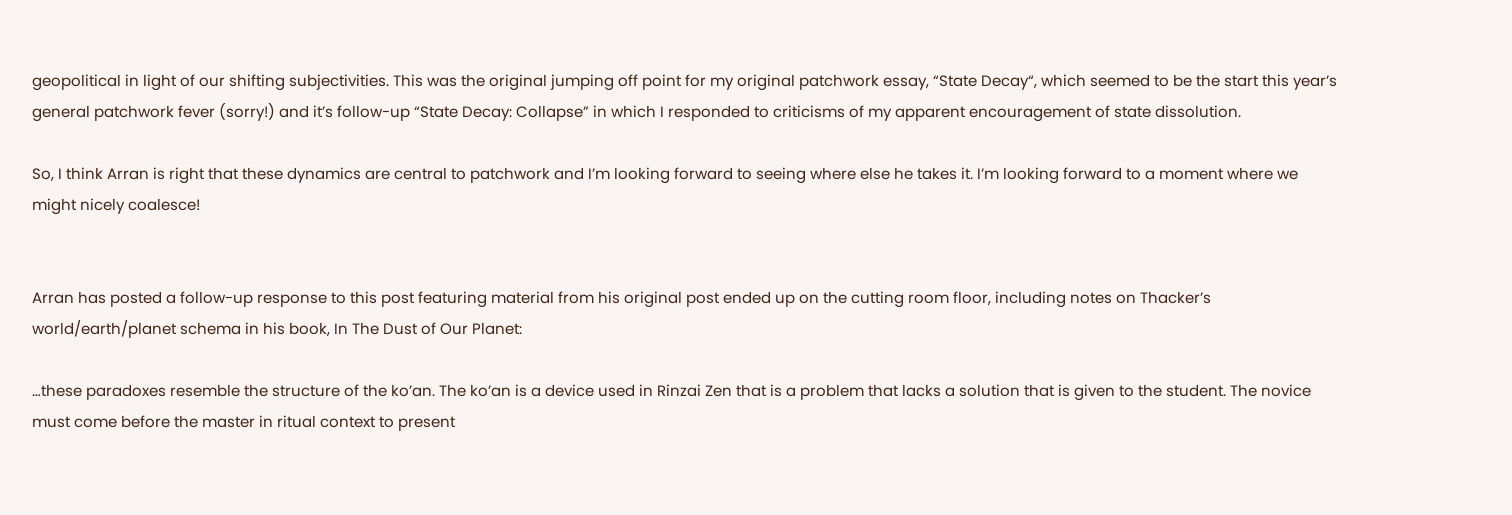geopolitical in light of our shifting subjectivities. This was the original jumping off point for my original patchwork essay, “State Decay“, which seemed to be the start this year’s general patchwork fever (sorry!) and it’s follow-up “State Decay: Collapse” in which I responded to criticisms of my apparent encouragement of state dissolution.

So, I think Arran is right that these dynamics are central to patchwork and I’m looking forward to seeing where else he takes it. I’m looking forward to a moment where we might nicely coalesce!


Arran has posted a follow-up response to this post featuring material from his original post ended up on the cutting room floor, including notes on Thacker’s world/earth/planet schema in his book, In The Dust of Our Planet:

…these paradoxes resemble the structure of the ko’an. The ko’an is a device used in Rinzai Zen that is a problem that lacks a solution that is given to the student. The novice must come before the master in ritual context to present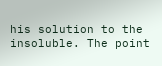his solution to the insoluble. The point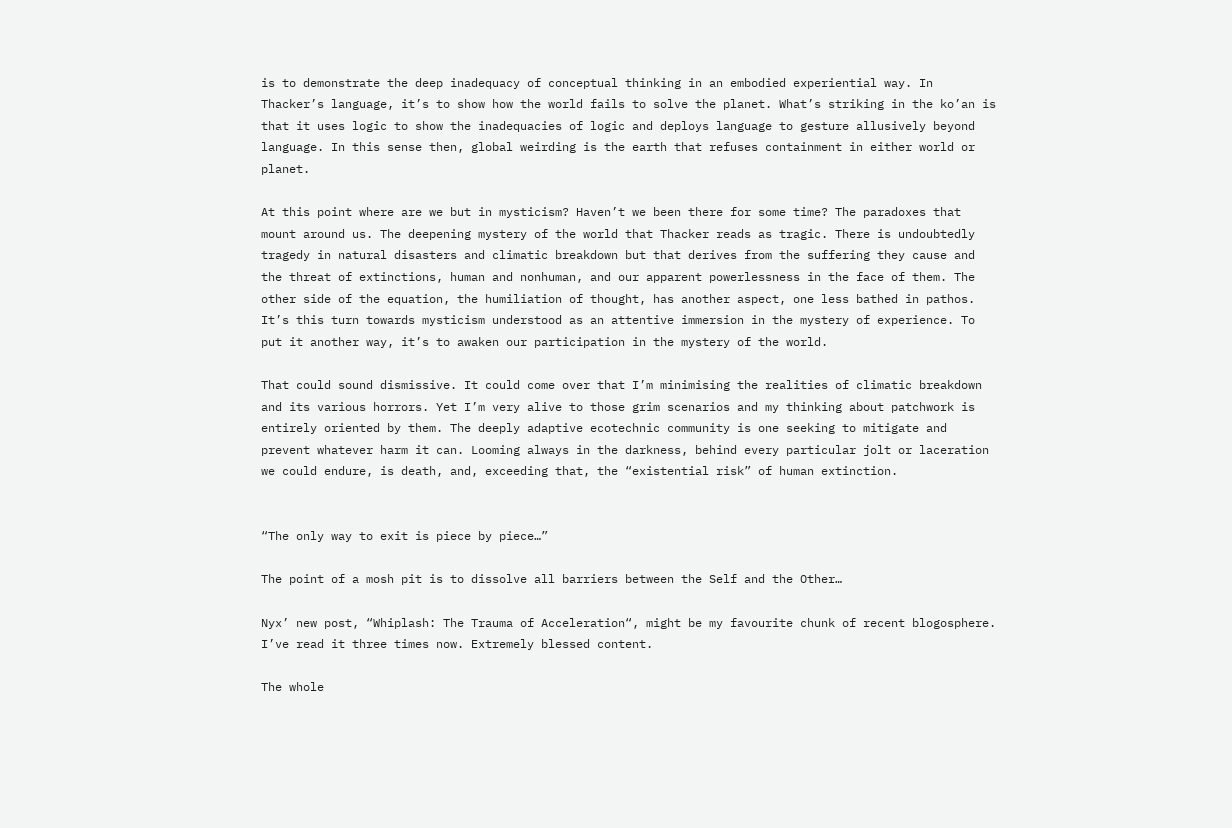is to demonstrate the deep inadequacy of conceptual thinking in an embodied experiential way. In Thacker’s language, it’s to show how the world fails to solve the planet. What’s striking in the ko’an is that it uses logic to show the inadequacies of logic and deploys language to gesture allusively beyond language. In this sense then, global weirding is the earth that refuses containment in either world or planet.

At this point where are we but in mysticism? Haven’t we been there for some time? The paradoxes that mount around us. The deepening mystery of the world that Thacker reads as tragic. There is undoubtedly tragedy in natural disasters and climatic breakdown but that derives from the suffering they cause and the threat of extinctions, human and nonhuman, and our apparent powerlessness in the face of them. The other side of the equation, the humiliation of thought, has another aspect, one less bathed in pathos. It’s this turn towards mysticism understood as an attentive immersion in the mystery of experience. To put it another way, it’s to awaken our participation in the mystery of the world.

That could sound dismissive. It could come over that I’m minimising the realities of climatic breakdown and its various horrors. Yet I’m very alive to those grim scenarios and my thinking about patchwork is entirely oriented by them. The deeply adaptive ecotechnic community is one seeking to mitigate and prevent whatever harm it can. Looming always in the darkness, behind every particular jolt or laceration we could endure, is death, and, exceeding that, the “existential risk” of human extinction.


“The only way to exit is piece by piece…”

The point of a mosh pit is to dissolve all barriers between the Self and the Other…

Nyx’ new post, “Whiplash: The Trauma of Acceleration“, might be my favourite chunk of recent blogosphere. I’ve read it three times now. Extremely blessed content.

The whole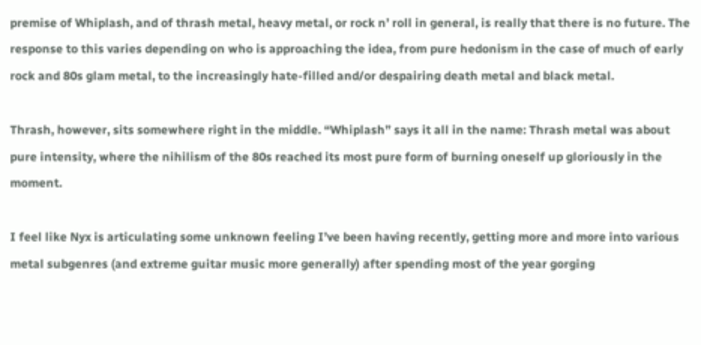premise of Whiplash, and of thrash metal, heavy metal, or rock n’ roll in general, is really that there is no future. The response to this varies depending on who is approaching the idea, from pure hedonism in the case of much of early rock and 80s glam metal, to the increasingly hate-filled and/or despairing death metal and black metal.

Thrash, however, sits somewhere right in the middle. “Whiplash” says it all in the name: Thrash metal was about pure intensity, where the nihilism of the 80s reached its most pure form of burning oneself up gloriously in the moment.

I feel like Nyx is articulating some unknown feeling I’ve been having recently, getting more and more into various metal subgenres (and extreme guitar music more generally) after spending most of the year gorging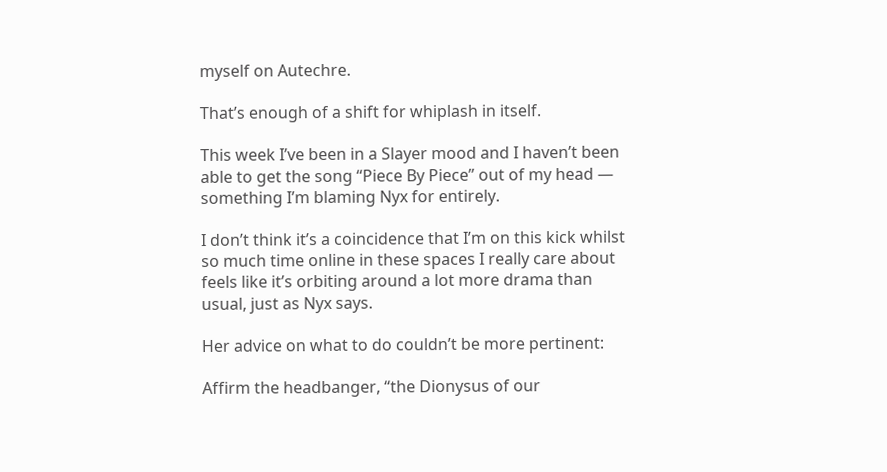myself on Autechre.

That’s enough of a shift for whiplash in itself.

This week I’ve been in a Slayer mood and I haven’t been able to get the song “Piece By Piece” out of my head — something I’m blaming Nyx for entirely.

I don’t think it’s a coincidence that I’m on this kick whilst so much time online in these spaces I really care about feels like it’s orbiting around a lot more drama than usual, just as Nyx says.

Her advice on what to do couldn’t be more pertinent:

Affirm the headbanger, “the Dionysus of our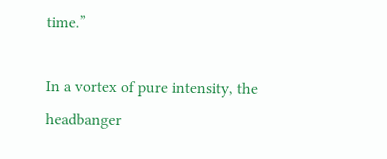time.”

In a vortex of pure intensity, the headbanger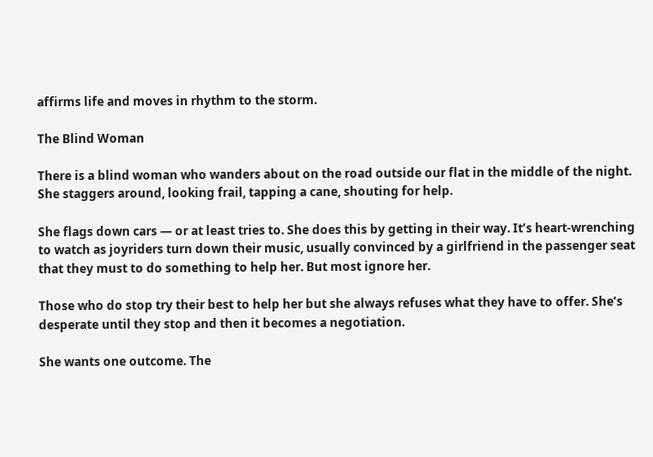affirms life and moves in rhythm to the storm.

The Blind Woman

There is a blind woman who wanders about on the road outside our flat in the middle of the night. She staggers around, looking frail, tapping a cane, shouting for help.

She flags down cars — or at least tries to. She does this by getting in their way. It’s heart-wrenching to watch as joyriders turn down their music, usually convinced by a girlfriend in the passenger seat that they must to do something to help her. But most ignore her.

Those who do stop try their best to help her but she always refuses what they have to offer. She’s desperate until they stop and then it becomes a negotiation.

She wants one outcome. The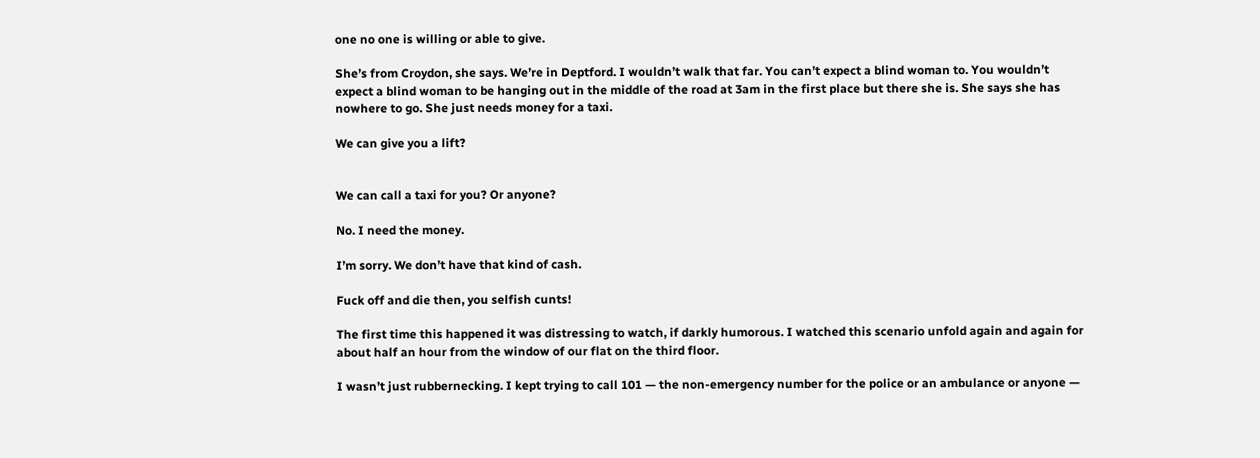one no one is willing or able to give.

She’s from Croydon, she says. We’re in Deptford. I wouldn’t walk that far. You can’t expect a blind woman to. You wouldn’t expect a blind woman to be hanging out in the middle of the road at 3am in the first place but there she is. She says she has nowhere to go. She just needs money for a taxi.

We can give you a lift?


We can call a taxi for you? Or anyone?

No. I need the money.

I’m sorry. We don’t have that kind of cash.

Fuck off and die then, you selfish cunts!

The first time this happened it was distressing to watch, if darkly humorous. I watched this scenario unfold again and again for about half an hour from the window of our flat on the third floor.

I wasn’t just rubbernecking. I kept trying to call 101 — the non-emergency number for the police or an ambulance or anyone —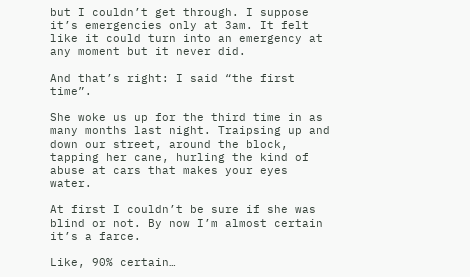but I couldn’t get through. I suppose it’s emergencies only at 3am. It felt like it could turn into an emergency at any moment but it never did.

And that’s right: I said “the first time”.

She woke us up for the third time in as many months last night. Traipsing up and down our street, around the block, tapping her cane, hurling the kind of abuse at cars that makes your eyes water.

At first I couldn’t be sure if she was blind or not. By now I’m almost certain it’s a farce.

Like, 90% certain…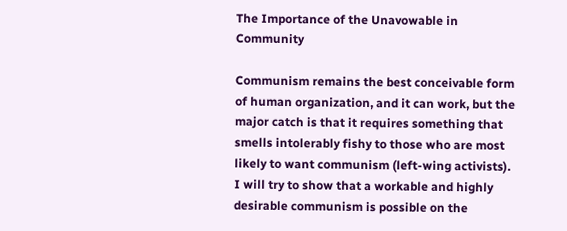The Importance of the Unavowable in Community

Communism remains the best conceivable form of human organization, and it can work, but the major catch is that it requires something that smells intolerably fishy to those who are most likely to want communism (left-wing activists). I will try to show that a workable and highly desirable communism is possible on the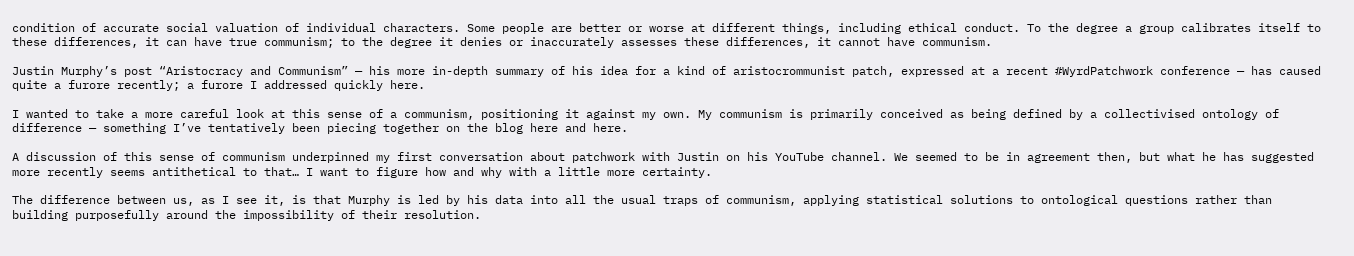condition of accurate social valuation of individual characters. Some people are better or worse at different things, including ethical conduct. To the degree a group calibrates itself to these differences, it can have true communism; to the degree it denies or inaccurately assesses these differences, it cannot have communism.

Justin Murphy’s post “Aristocracy and Communism” — his more in-depth summary of his idea for a kind of aristocrommunist patch, expressed at a recent #WyrdPatchwork conference — has caused quite a furore recently; a furore I addressed quickly here.

I wanted to take a more careful look at this sense of a communism, positioning it against my own. My communism is primarily conceived as being defined by a collectivised ontology of difference — something I’ve tentatively been piecing together on the blog here and here.

A discussion of this sense of communism underpinned my first conversation about patchwork with Justin on his YouTube channel. We seemed to be in agreement then, but what he has suggested more recently seems antithetical to that… I want to figure how and why with a little more certainty.

The difference between us, as I see it, is that Murphy is led by his data into all the usual traps of communism, applying statistical solutions to ontological questions rather than building purposefully around the impossibility of their resolution.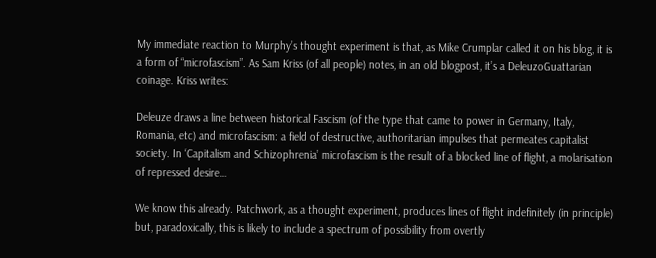My immediate reaction to Murphy’s thought experiment is that, as Mike Crumplar called it on his blog, it is a form of “microfascism”. As Sam Kriss (of all people) notes, in an old blogpost, it’s a DeleuzoGuattarian coinage. Kriss writes:

Deleuze draws a line between historical Fascism (of the type that came to power in Germany, Italy, Romania, etc) and microfascism: a field of destructive, authoritarian impulses that permeates capitalist society. In ‘Capitalism and Schizophrenia’ microfascism is the result of a blocked line of flight, a molarisation of repressed desire…

We know this already. Patchwork, as a thought experiment, produces lines of flight indefinitely (in principle) but, paradoxically, this is likely to include a spectrum of possibility from overtly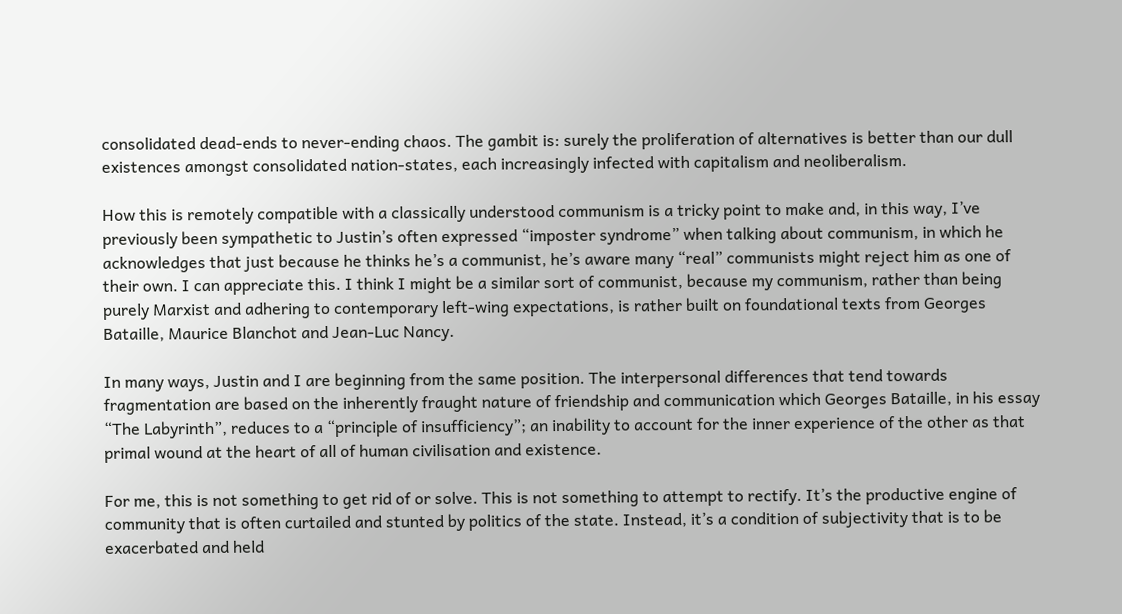consolidated dead-ends to never-ending chaos. The gambit is: surely the proliferation of alternatives is better than our dull existences amongst consolidated nation-states, each increasingly infected with capitalism and neoliberalism.

How this is remotely compatible with a classically understood communism is a tricky point to make and, in this way, I’ve previously been sympathetic to Justin’s often expressed “imposter syndrome” when talking about communism, in which he acknowledges that just because he thinks he’s a communist, he’s aware many “real” communists might reject him as one of their own. I can appreciate this. I think I might be a similar sort of communist, because my communism, rather than being purely Marxist and adhering to contemporary left-wing expectations, is rather built on foundational texts from Georges Bataille, Maurice Blanchot and Jean-Luc Nancy.

In many ways, Justin and I are beginning from the same position. The interpersonal differences that tend towards fragmentation are based on the inherently fraught nature of friendship and communication which Georges Bataille, in his essay “The Labyrinth”, reduces to a “principle of insufficiency”; an inability to account for the inner experience of the other as that primal wound at the heart of all of human civilisation and existence.

For me, this is not something to get rid of or solve. This is not something to attempt to rectify. It’s the productive engine of community that is often curtailed and stunted by politics of the state. Instead, it’s a condition of subjectivity that is to be exacerbated and held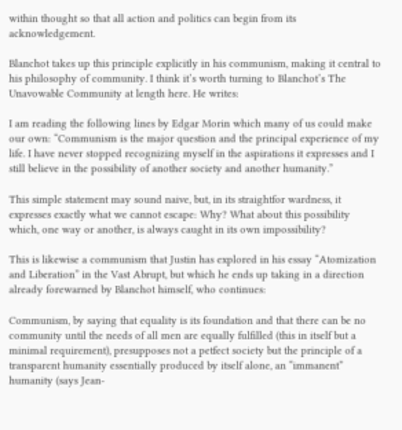within thought so that all action and politics can begin from its acknowledgement.

Blanchot takes up this principle explicitly in his communism, making it central to his philosophy of community. I think it’s worth turning to Blanchot’s The Unavowable Community at length here. He writes:

I am reading the following lines by Edgar Morin which many of us could make our own: “Communism is the major question and the principal experience of my life. I have never stopped recognizing myself in the aspirations it expresses and I still believe in the possibility of another society and another humanity.”

This simple statement may sound naive, but, in its straightfor wardness, it expresses exactly what we cannot escape: Why? What about this possibility which, one way or another, is always caught in its own impossibility?

This is likewise a communism that Justin has explored in his essay “Atomization and Liberation” in the Vast Abrupt, but which he ends up taking in a direction already forewarned by Blanchot himself, who continues:

Communism, by saying that equality is its foundation and that there can be no community until the needs of all men are equally fulfilled (this in itself but a minimal requirement), presupposes not a petfect society but the principle of a transparent humanity essentially produced by itself alone, an “immanent” humanity (says Jean-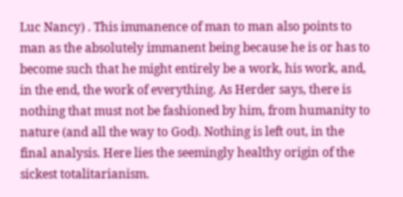Luc Nancy) . This immanence of man to man also points to man as the absolutely immanent being because he is or has to become such that he might entirely be a work, his work, and, in the end, the work of everything. As Herder says, there is nothing that must not be fashioned by him, from humanity to nature (and all the way to God). Nothing is left out, in the final analysis. Here lies the seemingly healthy origin of the sickest totalitarianism.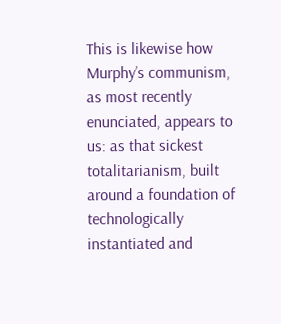This is likewise how Murphy’s communism, as most recently enunciated, appears to us: as that sickest totalitarianism, built around a foundation of technologically instantiated and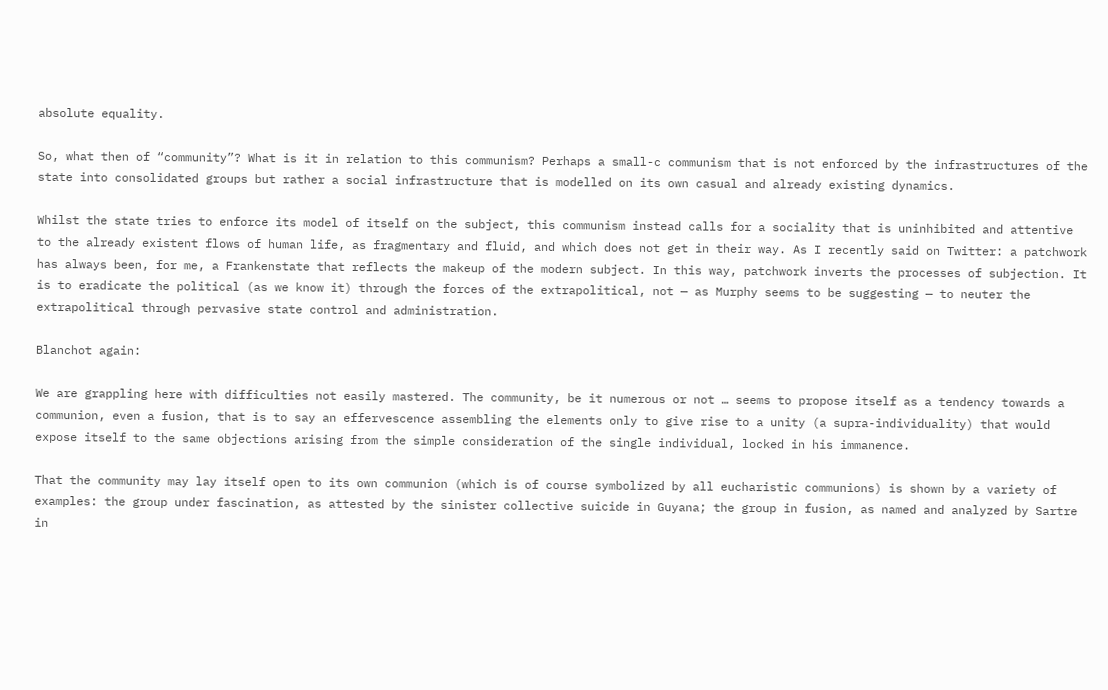absolute equality.

So, what then of “community”? What is it in relation to this communism? Perhaps a small-c communism that is not enforced by the infrastructures of the state into consolidated groups but rather a social infrastructure that is modelled on its own casual and already existing dynamics.

Whilst the state tries to enforce its model of itself on the subject, this communism instead calls for a sociality that is uninhibited and attentive to the already existent flows of human life, as fragmentary and fluid, and which does not get in their way. As I recently said on Twitter: a patchwork has always been, for me, a Frankenstate that reflects the makeup of the modern subject. In this way, patchwork inverts the processes of subjection. It is to eradicate the political (as we know it) through the forces of the extrapolitical, not — as Murphy seems to be suggesting — to neuter the extrapolitical through pervasive state control and administration.

Blanchot again:

We are grappling here with difficulties not easily mastered. The community, be it numerous or not … seems to propose itself as a tendency towards a communion, even a fusion, that is to say an effervescence assembling the elements only to give rise to a unity (a supra-individuality) that would expose itself to the same objections arising from the simple consideration of the single individual, locked in his immanence.

That the community may lay itself open to its own communion (which is of course symbolized by all eucharistic communions) is shown by a variety of examples: the group under fascination, as attested by the sinister collective suicide in Guyana; the group in fusion, as named and analyzed by Sartre in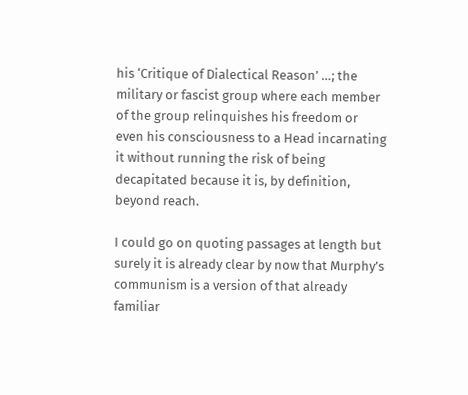his ‘Critique of Dialectical Reason’ …; the military or fascist group where each member of the group relinquishes his freedom or even his consciousness to a Head incarnating it without running the risk of being decapitated because it is, by definition, beyond reach.

I could go on quoting passages at length but surely it is already clear by now that Murphy’s communism is a version of that already familiar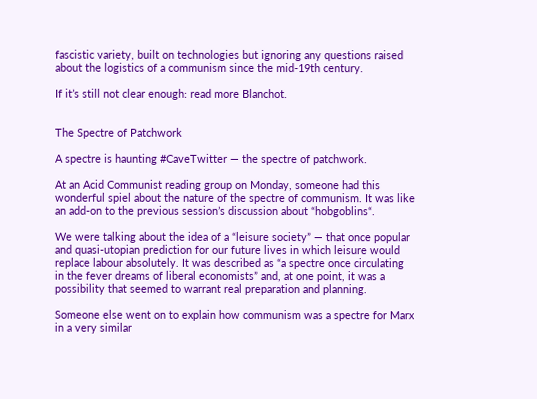fascistic variety, built on technologies but ignoring any questions raised about the logistics of a communism since the mid-19th century.

If it’s still not clear enough: read more Blanchot.


The Spectre of Patchwork

A spectre is haunting #CaveTwitter — the spectre of patchwork.

At an Acid Communist reading group on Monday, someone had this wonderful spiel about the nature of the spectre of communism. It was like an add-on to the previous session’s discussion about “hobgoblins“.

We were talking about the idea of a “leisure society” — that once popular and quasi-utopian prediction for our future lives in which leisure would replace labour absolutely. It was described as “a spectre once circulating in the fever dreams of liberal economists” and, at one point, it was a possibility that seemed to warrant real preparation and planning.

Someone else went on to explain how communism was a spectre for Marx in a very similar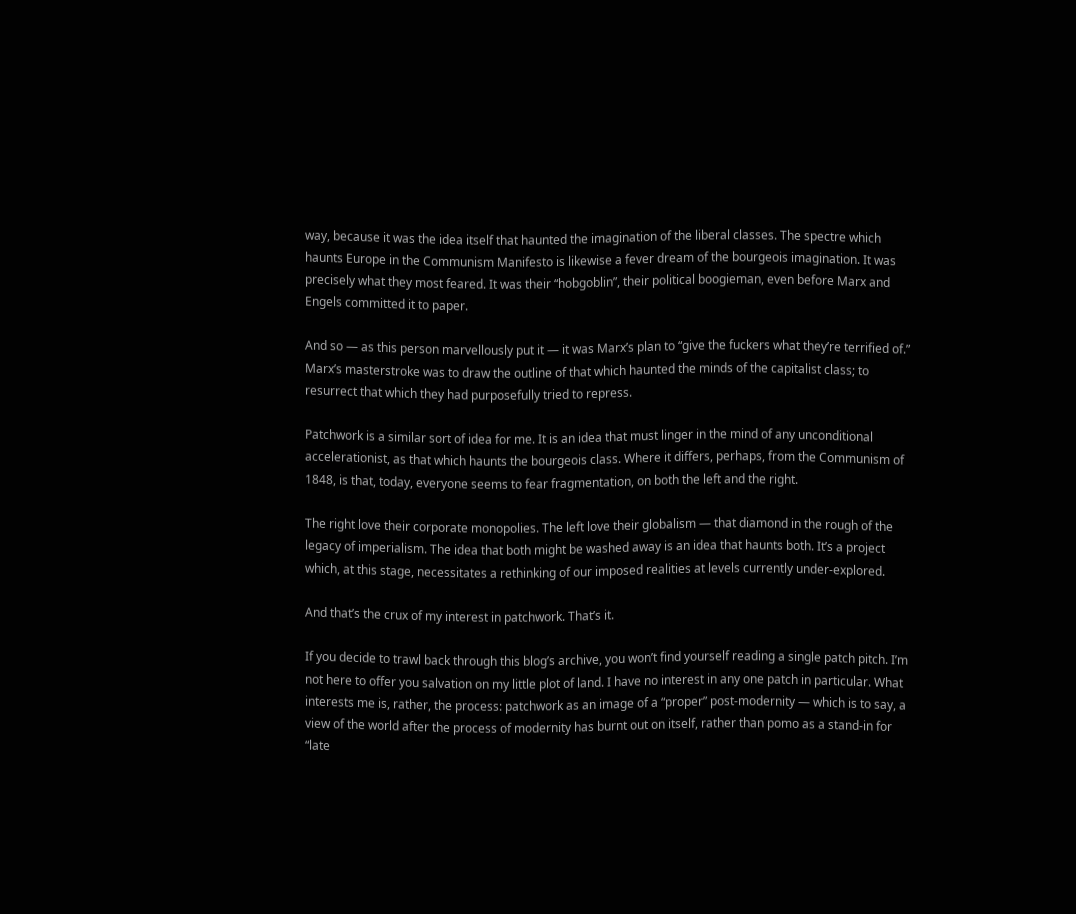way, because it was the idea itself that haunted the imagination of the liberal classes. The spectre which haunts Europe in the Communism Manifesto is likewise a fever dream of the bourgeois imagination. It was precisely what they most feared. It was their “hobgoblin”, their political boogieman, even before Marx and Engels committed it to paper.

And so — as this person marvellously put it — it was Marx’s plan to “give the fuckers what they’re terrified of.” Marx’s masterstroke was to draw the outline of that which haunted the minds of the capitalist class; to resurrect that which they had purposefully tried to repress.

Patchwork is a similar sort of idea for me. It is an idea that must linger in the mind of any unconditional accelerationist, as that which haunts the bourgeois class. Where it differs, perhaps, from the Communism of 1848, is that, today, everyone seems to fear fragmentation, on both the left and the right.

The right love their corporate monopolies. The left love their globalism — that diamond in the rough of the legacy of imperialism. The idea that both might be washed away is an idea that haunts both. It’s a project which, at this stage, necessitates a rethinking of our imposed realities at levels currently under-explored.

And that’s the crux of my interest in patchwork. That’s it.

If you decide to trawl back through this blog’s archive, you won’t find yourself reading a single patch pitch. I’m not here to offer you salvation on my little plot of land. I have no interest in any one patch in particular. What interests me is, rather, the process: patchwork as an image of a “proper” post-modernity — which is to say, a view of the world after the process of modernity has burnt out on itself, rather than pomo as a stand-in for “late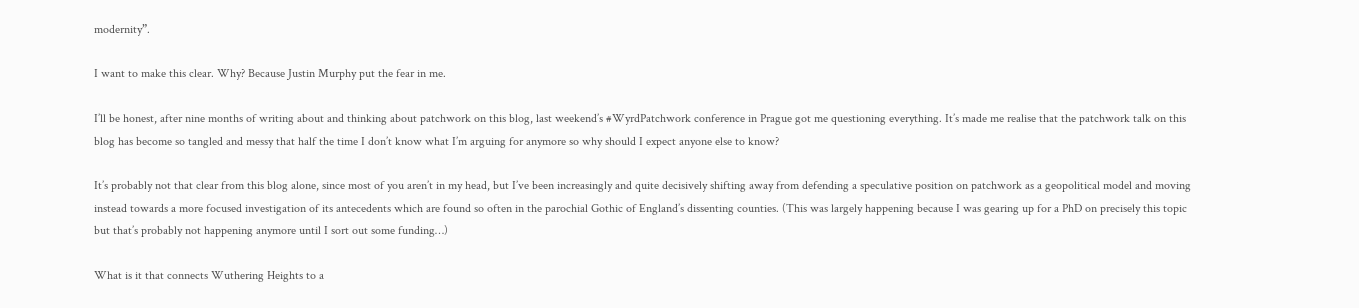modernity”.

I want to make this clear. Why? Because Justin Murphy put the fear in me.

I’ll be honest, after nine months of writing about and thinking about patchwork on this blog, last weekend’s #WyrdPatchwork conference in Prague got me questioning everything. It’s made me realise that the patchwork talk on this blog has become so tangled and messy that half the time I don’t know what I’m arguing for anymore so why should I expect anyone else to know?

It’s probably not that clear from this blog alone, since most of you aren’t in my head, but I’ve been increasingly and quite decisively shifting away from defending a speculative position on patchwork as a geopolitical model and moving instead towards a more focused investigation of its antecedents which are found so often in the parochial Gothic of England’s dissenting counties. (This was largely happening because I was gearing up for a PhD on precisely this topic but that’s probably not happening anymore until I sort out some funding…)

What is it that connects Wuthering Heights to a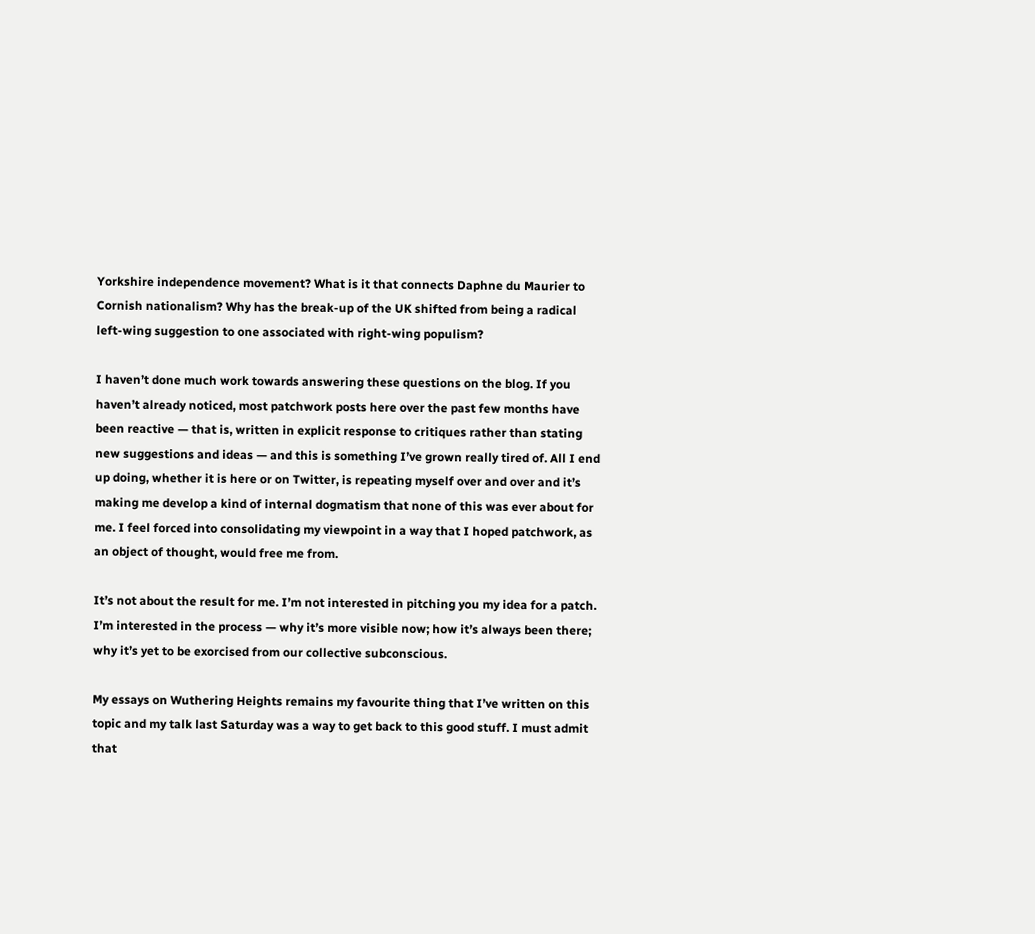Yorkshire independence movement? What is it that connects Daphne du Maurier to Cornish nationalism? Why has the break-up of the UK shifted from being a radical left-wing suggestion to one associated with right-wing populism?

I haven’t done much work towards answering these questions on the blog. If you haven’t already noticed, most patchwork posts here over the past few months have been reactive — that is, written in explicit response to critiques rather than stating new suggestions and ideas — and this is something I’ve grown really tired of. All I end up doing, whether it is here or on Twitter, is repeating myself over and over and it’s making me develop a kind of internal dogmatism that none of this was ever about for me. I feel forced into consolidating my viewpoint in a way that I hoped patchwork, as an object of thought, would free me from.

It’s not about the result for me. I’m not interested in pitching you my idea for a patch. I’m interested in the process — why it’s more visible now; how it’s always been there; why it’s yet to be exorcised from our collective subconscious.

My essays on Wuthering Heights remains my favourite thing that I’ve written on this topic and my talk last Saturday was a way to get back to this good stuff. I must admit that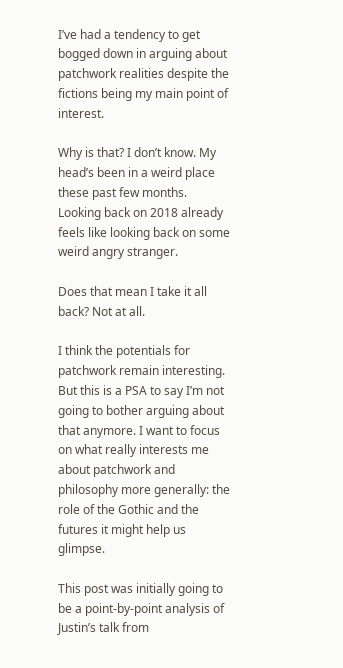I’ve had a tendency to get bogged down in arguing about patchwork realities despite the fictions being my main point of interest.

Why is that? I don’t know. My head’s been in a weird place these past few months. Looking back on 2018 already feels like looking back on some weird angry stranger.

Does that mean I take it all back? Not at all.

I think the potentials for patchwork remain interesting. But this is a PSA to say I’m not going to bother arguing about that anymore. I want to focus on what really interests me about patchwork and philosophy more generally: the role of the Gothic and the futures it might help us glimpse.

This post was initially going to be a point-by-point analysis of Justin’s talk from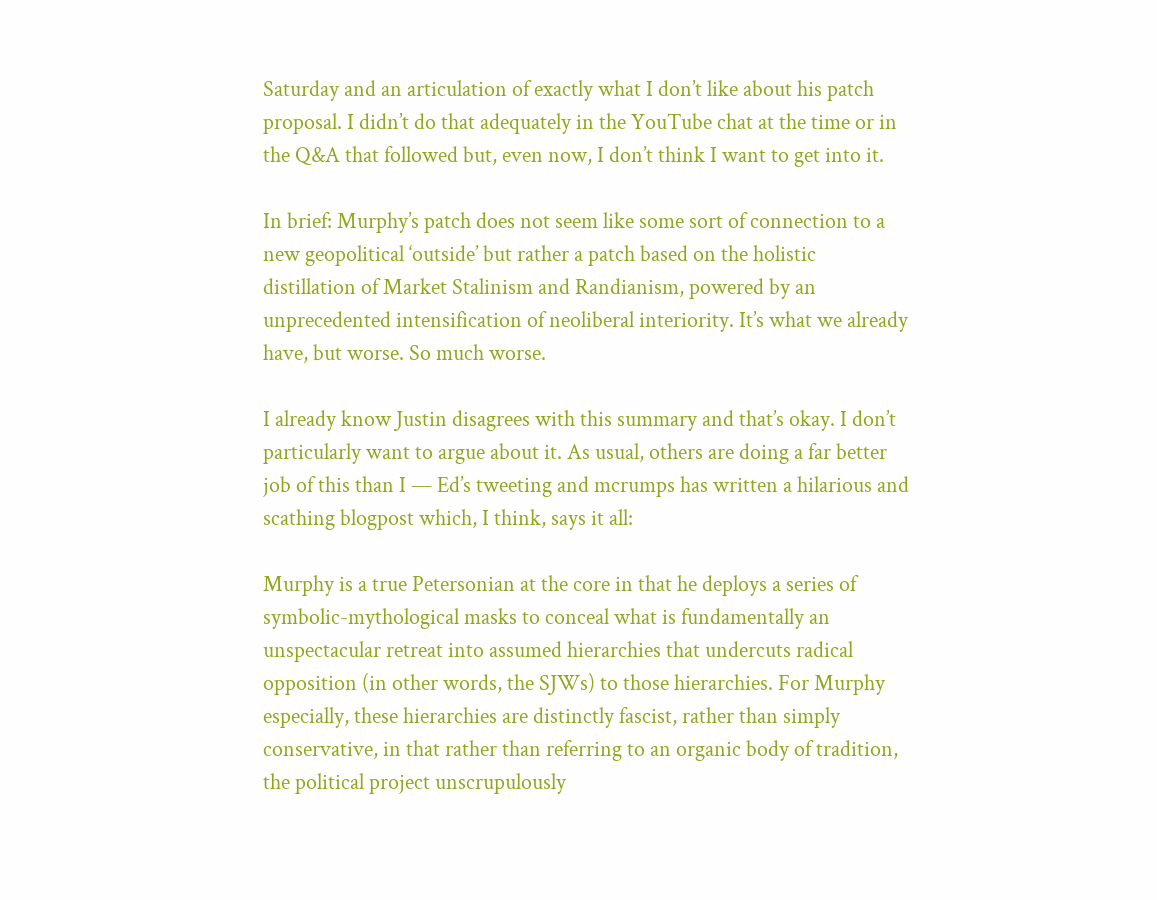Saturday and an articulation of exactly what I don’t like about his patch proposal. I didn’t do that adequately in the YouTube chat at the time or in the Q&A that followed but, even now, I don’t think I want to get into it.

In brief: Murphy’s patch does not seem like some sort of connection to a new geopolitical ‘outside’ but rather a patch based on the holistic distillation of Market Stalinism and Randianism, powered by an unprecedented intensification of neoliberal interiority. It’s what we already have, but worse. So much worse.

I already know Justin disagrees with this summary and that’s okay. I don’t particularly want to argue about it. As usual, others are doing a far better job of this than I — Ed’s tweeting and mcrumps has written a hilarious and scathing blogpost which, I think, says it all:

Murphy is a true Petersonian at the core in that he deploys a series of symbolic-mythological masks to conceal what is fundamentally an unspectacular retreat into assumed hierarchies that undercuts radical opposition (in other words, the SJWs) to those hierarchies. For Murphy especially, these hierarchies are distinctly fascist, rather than simply conservative, in that rather than referring to an organic body of tradition, the political project unscrupulously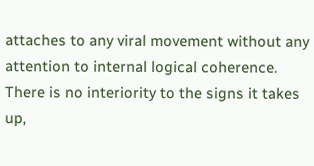attaches to any viral movement without any attention to internal logical coherence. There is no interiority to the signs it takes up,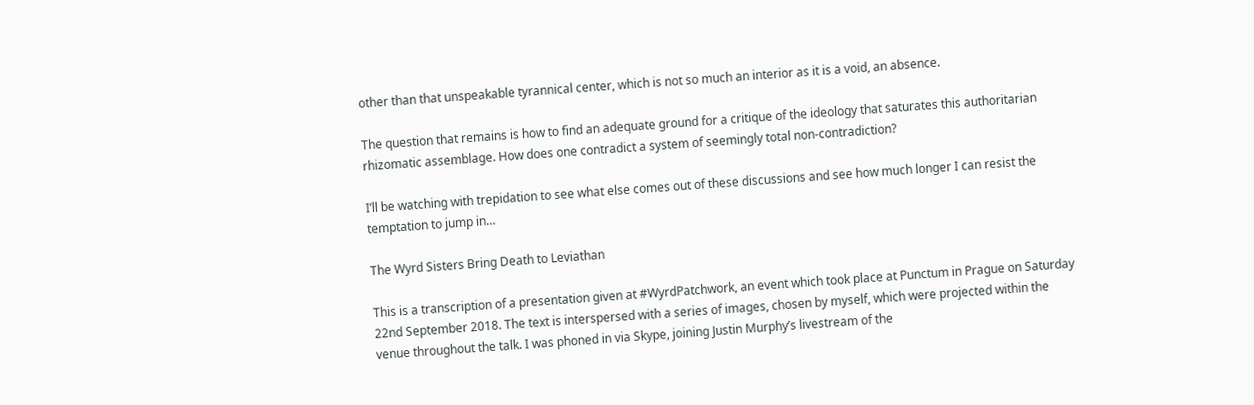other than that unspeakable tyrannical center, which is not so much an interior as it is a void, an absence.

The question that remains is how to find an adequate ground for a critique of the ideology that saturates this authoritarian rhizomatic assemblage. How does one contradict a system of seemingly total non-contradiction?

I’ll be watching with trepidation to see what else comes out of these discussions and see how much longer I can resist the temptation to jump in…

The Wyrd Sisters Bring Death to Leviathan

This is a transcription of a presentation given at #WyrdPatchwork, an event which took place at Punctum in Prague on Saturday 22nd September 2018. The text is interspersed with a series of images, chosen by myself, which were projected within the venue throughout the talk. I was phoned in via Skype, joining Justin Murphy’s livestream of the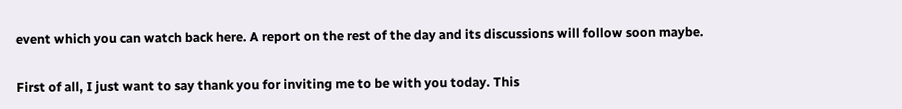event which you can watch back here. A report on the rest of the day and its discussions will follow soon maybe.

First of all, I just want to say thank you for inviting me to be with you today. This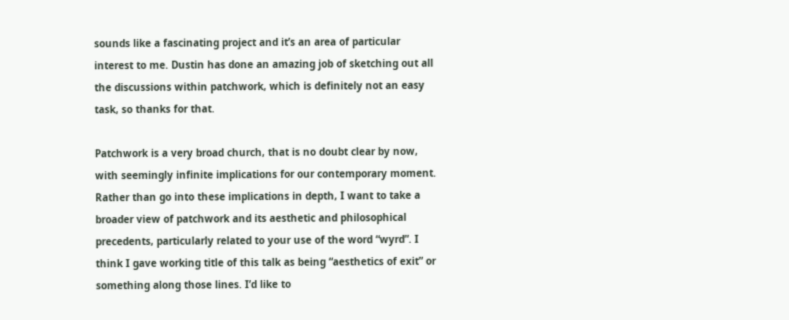sounds like a fascinating project and it’s an area of particular interest to me. Dustin has done an amazing job of sketching out all the discussions within patchwork, which is definitely not an easy task, so thanks for that.

Patchwork is a very broad church, that is no doubt clear by now, with seemingly infinite implications for our contemporary moment. Rather than go into these implications in depth, I want to take a broader view of patchwork and its aesthetic and philosophical precedents, particularly related to your use of the word “wyrd”. I think I gave working title of this talk as being “aesthetics of exit” or something along those lines. I’d like to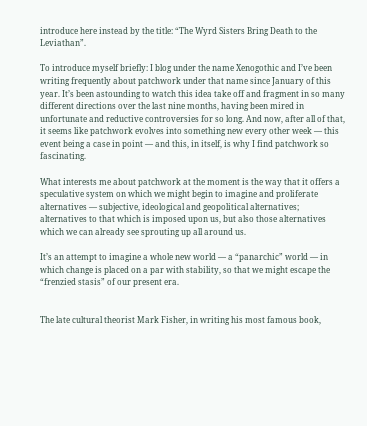introduce here instead by the title: “The Wyrd Sisters Bring Death to the Leviathan”.

To introduce myself briefly: I blog under the name Xenogothic and I’ve been writing frequently about patchwork under that name since January of this year. It’s been astounding to watch this idea take off and fragment in so many different directions over the last nine months, having been mired in unfortunate and reductive controversies for so long. And now, after all of that, it seems like patchwork evolves into something new every other week — this event being a case in point — and this, in itself, is why I find patchwork so fascinating.

What interests me about patchwork at the moment is the way that it offers a speculative system on which we might begin to imagine and proliferate alternatives — subjective, ideological and geopolitical alternatives; alternatives to that which is imposed upon us, but also those alternatives which we can already see sprouting up all around us.

It’s an attempt to imagine a whole new world — a “panarchic” world — in which change is placed on a par with stability, so that we might escape the “frenzied stasis” of our present era.


The late cultural theorist Mark Fisher, in writing his most famous book,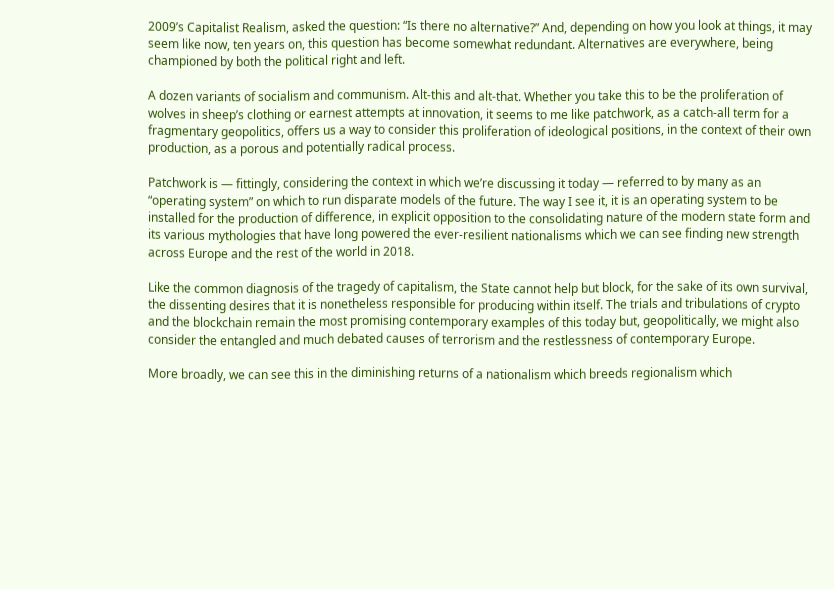2009’s Capitalist Realism, asked the question: “Is there no alternative?” And, depending on how you look at things, it may seem like now, ten years on, this question has become somewhat redundant. Alternatives are everywhere, being championed by both the political right and left.

A dozen variants of socialism and communism. Alt-this and alt-that. Whether you take this to be the proliferation of wolves in sheep’s clothing or earnest attempts at innovation, it seems to me like patchwork, as a catch-all term for a fragmentary geopolitics, offers us a way to consider this proliferation of ideological positions, in the context of their own production, as a porous and potentially radical process.

Patchwork is — fittingly, considering the context in which we’re discussing it today — referred to by many as an “operating system” on which to run disparate models of the future. The way I see it, it is an operating system to be installed for the production of difference, in explicit opposition to the consolidating nature of the modern state form and its various mythologies that have long powered the ever-resilient nationalisms which we can see finding new strength across Europe and the rest of the world in 2018.

Like the common diagnosis of the tragedy of capitalism, the State cannot help but block, for the sake of its own survival, the dissenting desires that it is nonetheless responsible for producing within itself. The trials and tribulations of crypto and the blockchain remain the most promising contemporary examples of this today but, geopolitically, we might also consider the entangled and much debated causes of terrorism and the restlessness of contemporary Europe.

More broadly, we can see this in the diminishing returns of a nationalism which breeds regionalism which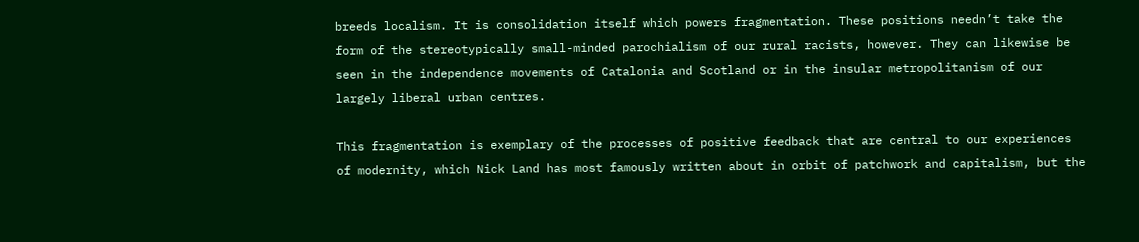breeds localism. It is consolidation itself which powers fragmentation. These positions needn’t take the form of the stereotypically small-minded parochialism of our rural racists, however. They can likewise be seen in the independence movements of Catalonia and Scotland or in the insular metropolitanism of our largely liberal urban centres.

This fragmentation is exemplary of the processes of positive feedback that are central to our experiences of modernity, which Nick Land has most famously written about in orbit of patchwork and capitalism, but the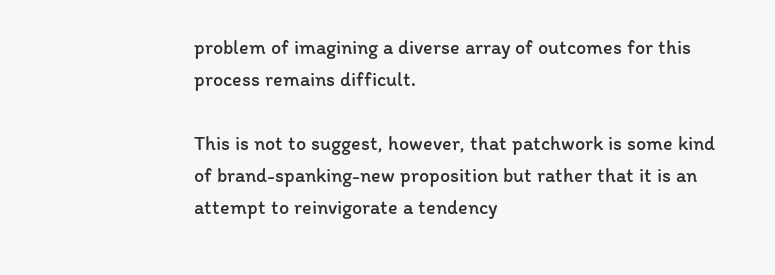problem of imagining a diverse array of outcomes for this process remains difficult.

This is not to suggest, however, that patchwork is some kind of brand-spanking-new proposition but rather that it is an attempt to reinvigorate a tendency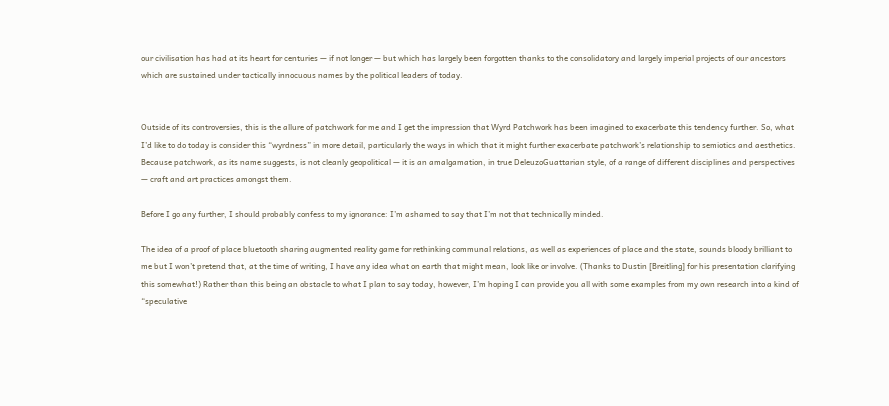our civilisation has had at its heart for centuries — if not longer — but which has largely been forgotten thanks to the consolidatory and largely imperial projects of our ancestors which are sustained under tactically innocuous names by the political leaders of today.


Outside of its controversies, this is the allure of patchwork for me and I get the impression that Wyrd Patchwork has been imagined to exacerbate this tendency further. So, what I’d like to do today is consider this “wyrdness” in more detail, particularly the ways in which that it might further exacerbate patchwork’s relationship to semiotics and aesthetics. Because patchwork, as its name suggests, is not cleanly geopolitical — it is an amalgamation, in true DeleuzoGuattarian style, of a range of different disciplines and perspectives — craft and art practices amongst them.

Before I go any further, I should probably confess to my ignorance: I’m ashamed to say that I’m not that technically minded.

The idea of a proof of place bluetooth sharing augmented reality game for rethinking communal relations, as well as experiences of place and the state, sounds bloody brilliant to me but I won’t pretend that, at the time of writing, I have any idea what on earth that might mean, look like or involve. (Thanks to Dustin [Breitling] for his presentation clarifying this somewhat!) Rather than this being an obstacle to what I plan to say today, however, I’m hoping I can provide you all with some examples from my own research into a kind of “speculative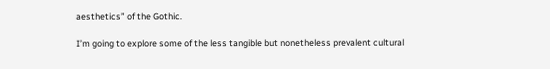aesthetics” of the Gothic.

I’m going to explore some of the less tangible but nonetheless prevalent cultural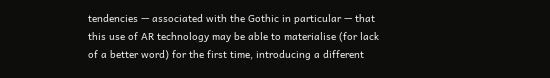tendencies — associated with the Gothic in particular — that this use of AR technology may be able to materialise (for lack of a better word) for the first time, introducing a different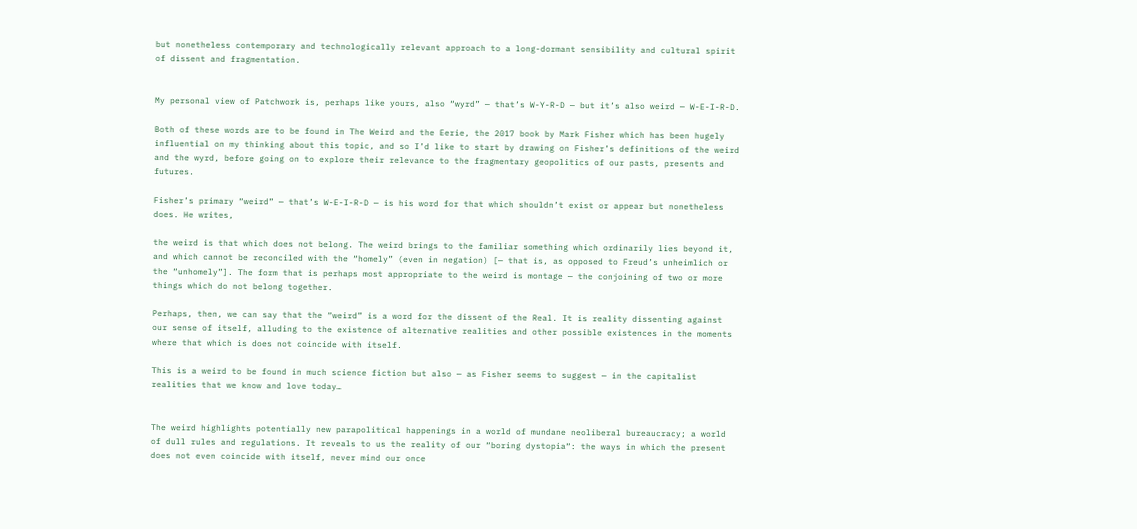but nonetheless contemporary and technologically relevant approach to a long-dormant sensibility and cultural spirit of dissent and fragmentation.


My personal view of Patchwork is, perhaps like yours, also “wyrd” — that’s W-Y-R-D — but it’s also weird — W-E-I-R-D.

Both of these words are to be found in The Weird and the Eerie, the 2017 book by Mark Fisher which has been hugely influential on my thinking about this topic, and so I’d like to start by drawing on Fisher’s definitions of the weird and the wyrd, before going on to explore their relevance to the fragmentary geopolitics of our pasts, presents and futures.

Fisher’s primary “weird” — that’s W-E-I-R-D — is his word for that which shouldn’t exist or appear but nonetheless does. He writes,

the weird is that which does not belong. The weird brings to the familiar something which ordinarily lies beyond it, and which cannot be reconciled with the “homely” (even in negation) [— that is, as opposed to Freud’s unheimlich or the “unhomely”]. The form that is perhaps most appropriate to the weird is montage — the conjoining of two or more things which do not belong together.

Perhaps, then, we can say that the “weird” is a word for the dissent of the Real. It is reality dissenting against our sense of itself, alluding to the existence of alternative realities and other possible existences in the moments where that which is does not coincide with itself.

This is a weird to be found in much science fiction but also — as Fisher seems to suggest — in the capitalist realities that we know and love today…


The weird highlights potentially new parapolitical happenings in a world of mundane neoliberal bureaucracy; a world of dull rules and regulations. It reveals to us the reality of our “boring dystopia“: the ways in which the present does not even coincide with itself, never mind our once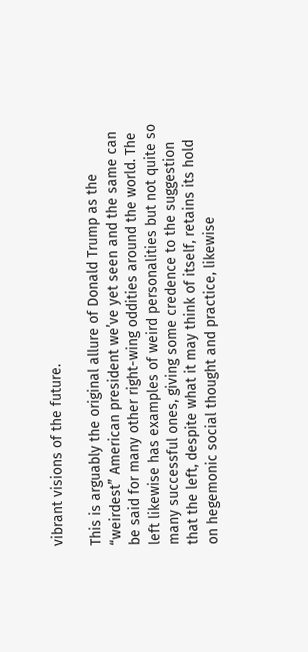vibrant visions of the future.

This is arguably the original allure of Donald Trump as the “weirdest” American president we’ve yet seen and the same can be said for many other right-wing oddities around the world. The left likewise has examples of weird personalities but not quite so many successful ones, giving some credence to the suggestion that the left, despite what it may think of itself, retains its hold on hegemonic social thought and practice, likewise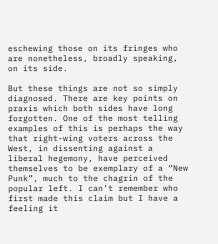eschewing those on its fringes who are nonetheless, broadly speaking, on its side.

But these things are not so simply diagnosed. There are key points on praxis which both sides have long forgotten. One of the most telling examples of this is perhaps the way that right-wing voters across the West, in dissenting against a liberal hegemony, have perceived themselves to be exemplary of a “New Punk”, much to the chagrin of the popular left. I can’t remember who first made this claim but I have a feeling it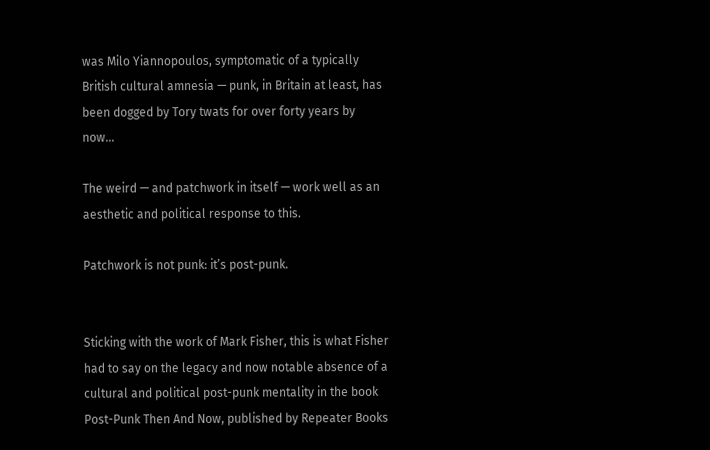was Milo Yiannopoulos, symptomatic of a typically British cultural amnesia — punk, in Britain at least, has been dogged by Tory twats for over forty years by now…

The weird — and patchwork in itself — work well as an aesthetic and political response to this.

Patchwork is not punk: it’s post-punk.


Sticking with the work of Mark Fisher, this is what Fisher had to say on the legacy and now notable absence of a cultural and political post-punk mentality in the book Post-Punk Then And Now, published by Repeater Books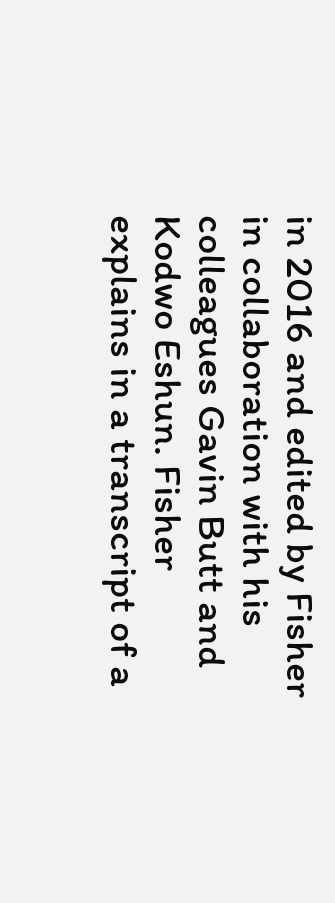in 2016 and edited by Fisher in collaboration with his colleagues Gavin Butt and Kodwo Eshun. Fisher explains in a transcript of a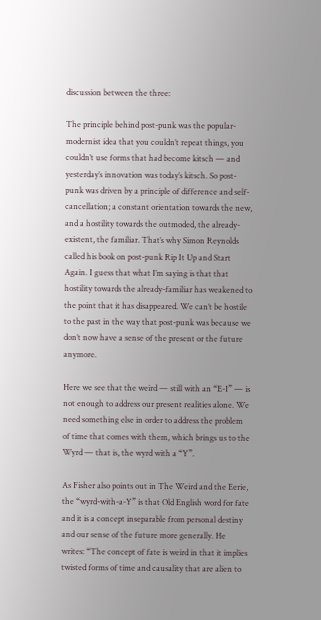discussion between the three:

The principle behind post-punk was the popular-modernist idea that you couldn’t repeat things, you couldn’t use forms that had become kitsch — and yesterday’s innovation was today’s kitsch. So post-punk was driven by a principle of difference and self-cancellation; a constant orientation towards the new, and a hostility towards the outmoded, the already-existent, the familiar. That’s why Simon Reynolds called his book on post-punk Rip It Up and Start Again. I guess that what I’m saying is that that hostility towards the already-familiar has weakened to the point that it has disappeared. We can’t be hostile to the past in the way that post-punk was because we don’t now have a sense of the present or the future anymore.

Here we see that the weird — still with an “E-I” — is not enough to address our present realities alone. We need something else in order to address the problem of time that comes with them, which brings us to the Wyrd — that is, the wyrd with a “Y”.

As Fisher also points out in The Weird and the Eerie, the “wyrd-with-a-Y” is that Old English word for fate and it is a concept inseparable from personal destiny and our sense of the future more generally. He writes: “The concept of fate is weird in that it implies twisted forms of time and causality that are alien to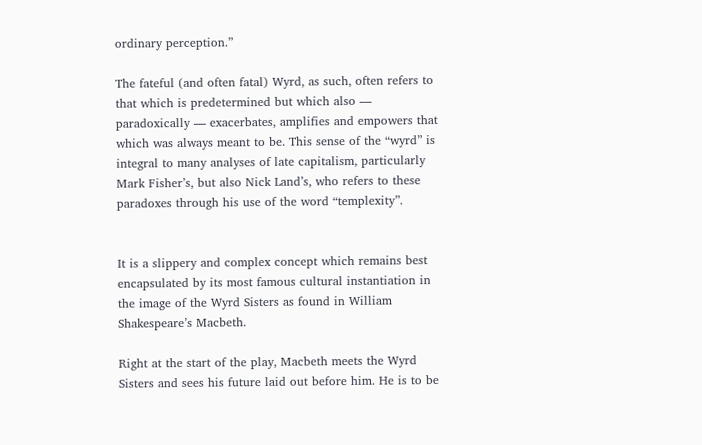ordinary perception.”

The fateful (and often fatal) Wyrd, as such, often refers to that which is predetermined but which also — paradoxically — exacerbates, amplifies and empowers that which was always meant to be. This sense of the “wyrd” is integral to many analyses of late capitalism, particularly Mark Fisher’s, but also Nick Land’s, who refers to these paradoxes through his use of the word “templexity”.


It is a slippery and complex concept which remains best encapsulated by its most famous cultural instantiation in the image of the Wyrd Sisters as found in William Shakespeare’s Macbeth.

Right at the start of the play, Macbeth meets the Wyrd Sisters and sees his future laid out before him. He is to be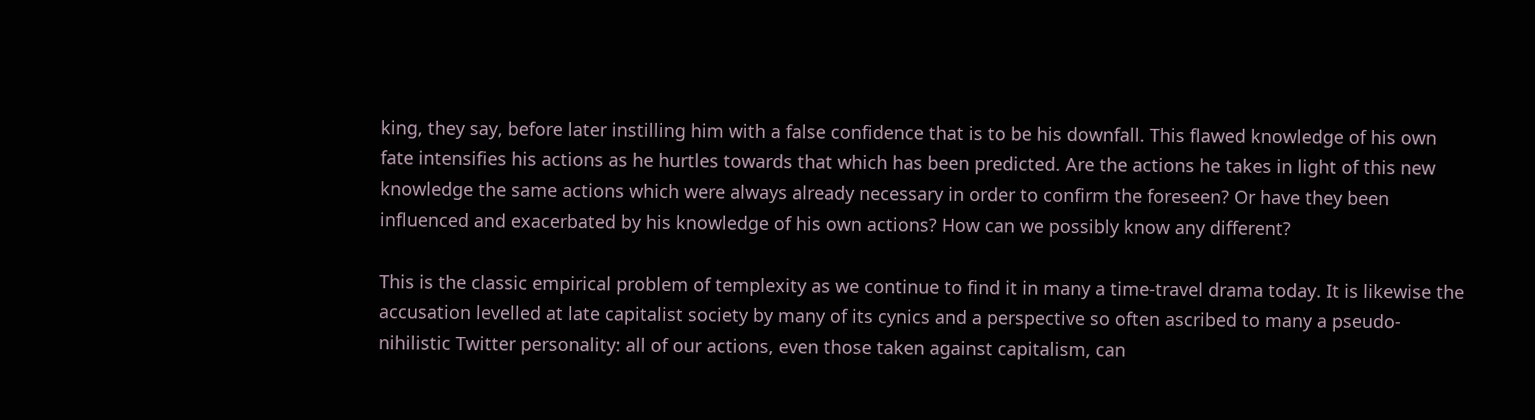king, they say, before later instilling him with a false confidence that is to be his downfall. This flawed knowledge of his own fate intensifies his actions as he hurtles towards that which has been predicted. Are the actions he takes in light of this new knowledge the same actions which were always already necessary in order to confirm the foreseen? Or have they been influenced and exacerbated by his knowledge of his own actions? How can we possibly know any different?

This is the classic empirical problem of templexity as we continue to find it in many a time-travel drama today. It is likewise the accusation levelled at late capitalist society by many of its cynics and a perspective so often ascribed to many a pseudo-nihilistic Twitter personality: all of our actions, even those taken against capitalism, can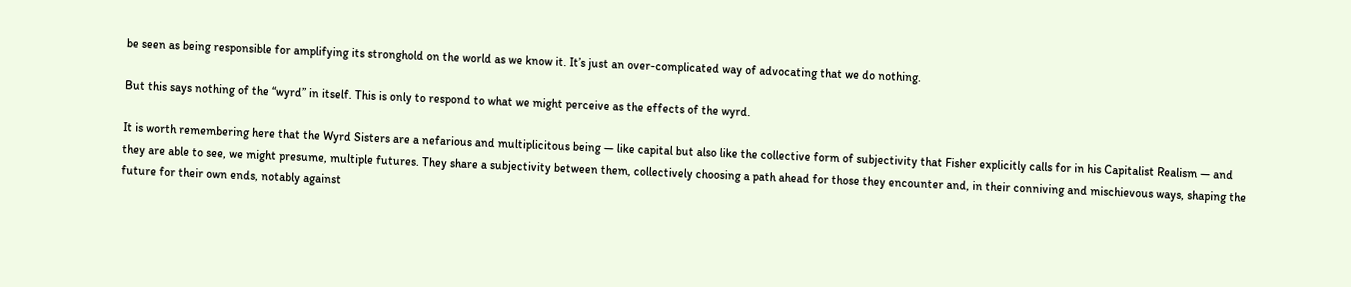be seen as being responsible for amplifying its stronghold on the world as we know it. It’s just an over-complicated way of advocating that we do nothing.

But this says nothing of the “wyrd” in itself. This is only to respond to what we might perceive as the effects of the wyrd.

It is worth remembering here that the Wyrd Sisters are a nefarious and multiplicitous being — like capital but also like the collective form of subjectivity that Fisher explicitly calls for in his Capitalist Realism — and they are able to see, we might presume, multiple futures. They share a subjectivity between them, collectively choosing a path ahead for those they encounter and, in their conniving and mischievous ways, shaping the future for their own ends, notably against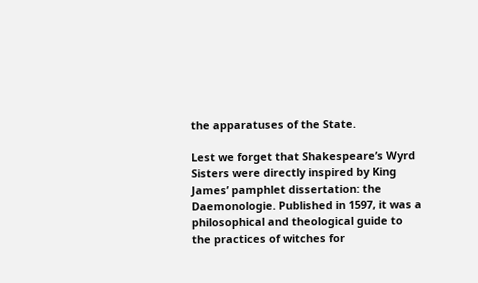the apparatuses of the State.

Lest we forget that Shakespeare’s Wyrd Sisters were directly inspired by King James’ pamphlet dissertation: the Daemonologie. Published in 1597, it was a philosophical and theological guide to the practices of witches for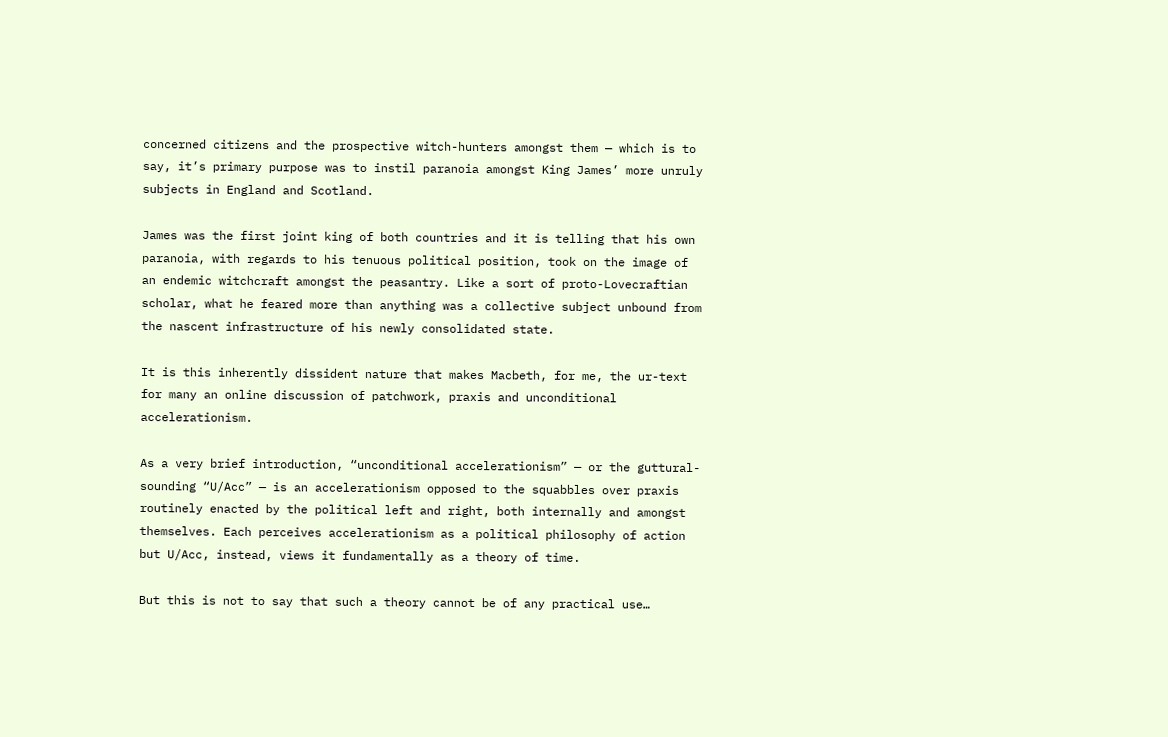concerned citizens and the prospective witch-hunters amongst them — which is to say, it’s primary purpose was to instil paranoia amongst King James’ more unruly subjects in England and Scotland.

James was the first joint king of both countries and it is telling that his own paranoia, with regards to his tenuous political position, took on the image of an endemic witchcraft amongst the peasantry. Like a sort of proto-Lovecraftian scholar, what he feared more than anything was a collective subject unbound from the nascent infrastructure of his newly consolidated state.

It is this inherently dissident nature that makes Macbeth, for me, the ur-text for many an online discussion of patchwork, praxis and unconditional accelerationism.

As a very brief introduction, “unconditional accelerationism” — or the guttural-sounding “U/Acc” — is an accelerationism opposed to the squabbles over praxis routinely enacted by the political left and right, both internally and amongst themselves. Each perceives accelerationism as a political philosophy of action but U/Acc, instead, views it fundamentally as a theory of time.

But this is not to say that such a theory cannot be of any practical use…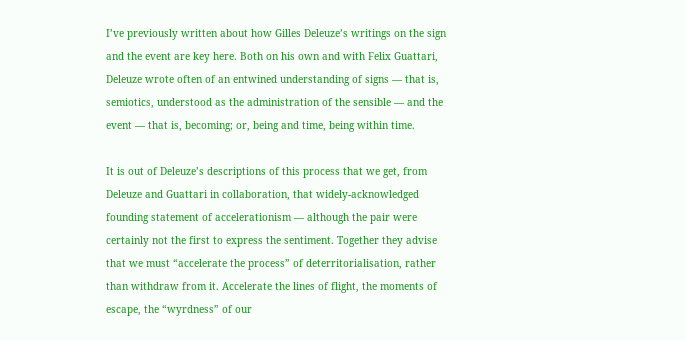I’ve previously written about how Gilles Deleuze’s writings on the sign and the event are key here. Both on his own and with Felix Guattari, Deleuze wrote often of an entwined understanding of signs — that is, semiotics, understood as the administration of the sensible — and the event — that is, becoming; or, being and time, being within time.

It is out of Deleuze’s descriptions of this process that we get, from Deleuze and Guattari in collaboration, that widely-acknowledged founding statement of accelerationism — although the pair were certainly not the first to express the sentiment. Together they advise that we must “accelerate the process” of deterritorialisation, rather than withdraw from it. Accelerate the lines of flight, the moments of escape, the “wyrdness” of our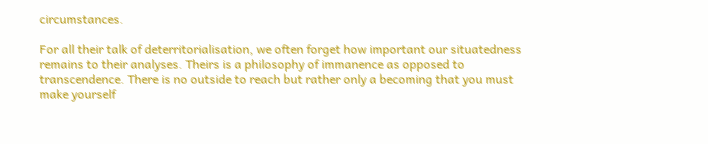circumstances.

For all their talk of deterritorialisation, we often forget how important our situatedness remains to their analyses. Theirs is a philosophy of immanence as opposed to transcendence. There is no outside to reach but rather only a becoming that you must make yourself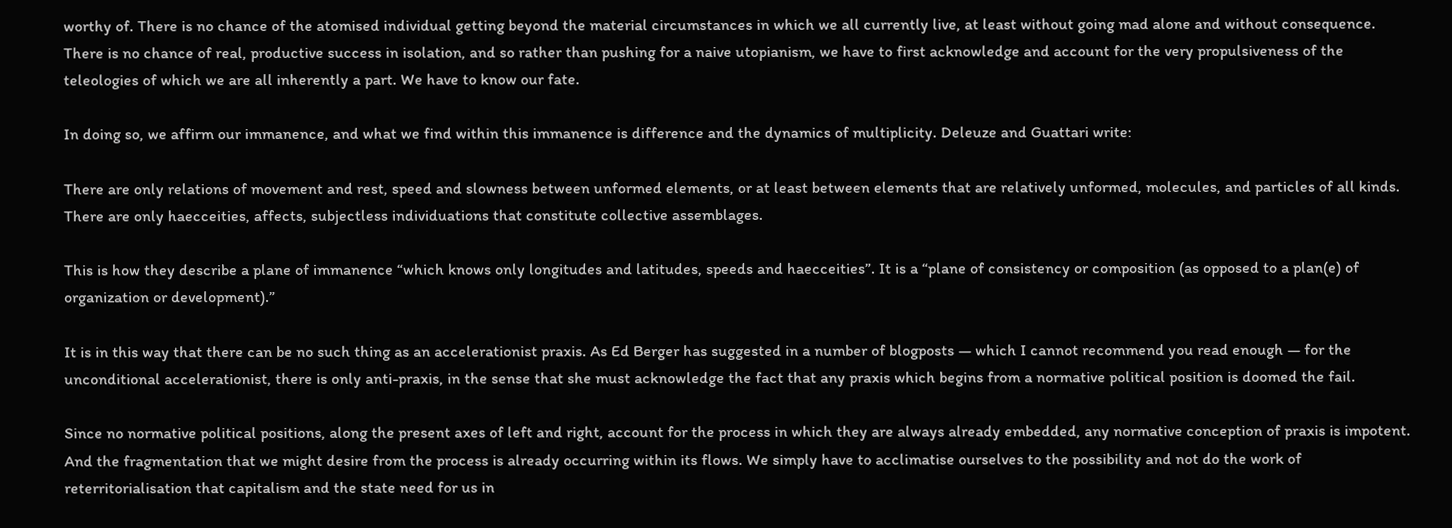worthy of. There is no chance of the atomised individual getting beyond the material circumstances in which we all currently live, at least without going mad alone and without consequence. There is no chance of real, productive success in isolation, and so rather than pushing for a naive utopianism, we have to first acknowledge and account for the very propulsiveness of the teleologies of which we are all inherently a part. We have to know our fate.

In doing so, we affirm our immanence, and what we find within this immanence is difference and the dynamics of multiplicity. Deleuze and Guattari write:

There are only relations of movement and rest, speed and slowness between unformed elements, or at least between elements that are relatively unformed, molecules, and particles of all kinds. There are only haecceities, affects, subjectless individuations that constitute collective assemblages.

This is how they describe a plane of immanence “which knows only longitudes and latitudes, speeds and haecceities”. It is a “plane of consistency or composition (as opposed to a plan(e) of organization or development).”

It is in this way that there can be no such thing as an accelerationist praxis. As Ed Berger has suggested in a number of blogposts — which I cannot recommend you read enough — for the unconditional accelerationist, there is only anti-praxis, in the sense that she must acknowledge the fact that any praxis which begins from a normative political position is doomed the fail.

Since no normative political positions, along the present axes of left and right, account for the process in which they are always already embedded, any normative conception of praxis is impotent. And the fragmentation that we might desire from the process is already occurring within its flows. We simply have to acclimatise ourselves to the possibility and not do the work of reterritorialisation that capitalism and the state need for us in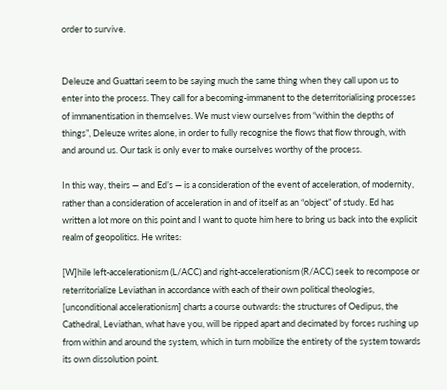order to survive.


Deleuze and Guattari seem to be saying much the same thing when they call upon us to enter into the process. They call for a becoming-immanent to the deterritorialising processes of immanentisation in themselves. We must view ourselves from “within the depths of things”, Deleuze writes alone, in order to fully recognise the flows that flow through, with and around us. Our task is only ever to make ourselves worthy of the process.

In this way, theirs — and Ed’s — is a consideration of the event of acceleration, of modernity, rather than a consideration of acceleration in and of itself as an “object” of study. Ed has written a lot more on this point and I want to quote him here to bring us back into the explicit realm of geopolitics. He writes:

[W]hile left-accelerationism (L/ACC) and right-accelerationism (R/ACC) seek to recompose or reterritorialize Leviathan in accordance with each of their own political theologies, [unconditional accelerationism] charts a course outwards: the structures of Oedipus, the Cathedral, Leviathan, what have you, will be ripped apart and decimated by forces rushing up from within and around the system, which in turn mobilize the entirety of the system towards its own dissolution point.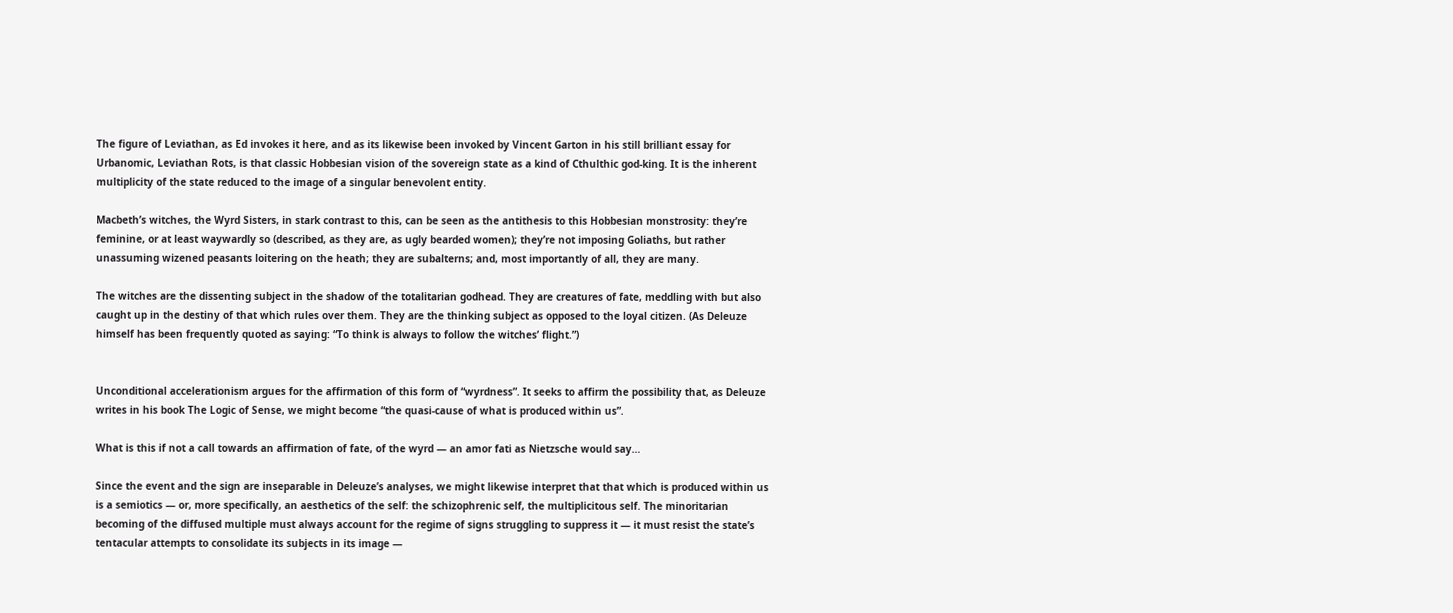The figure of Leviathan, as Ed invokes it here, and as its likewise been invoked by Vincent Garton in his still brilliant essay for Urbanomic, Leviathan Rots, is that classic Hobbesian vision of the sovereign state as a kind of Cthulthic god-king. It is the inherent multiplicity of the state reduced to the image of a singular benevolent entity.

Macbeth’s witches, the Wyrd Sisters, in stark contrast to this, can be seen as the antithesis to this Hobbesian monstrosity: they’re feminine, or at least waywardly so (described, as they are, as ugly bearded women); they’re not imposing Goliaths, but rather unassuming wizened peasants loitering on the heath; they are subalterns; and, most importantly of all, they are many.

The witches are the dissenting subject in the shadow of the totalitarian godhead. They are creatures of fate, meddling with but also caught up in the destiny of that which rules over them. They are the thinking subject as opposed to the loyal citizen. (As Deleuze himself has been frequently quoted as saying: “To think is always to follow the witches’ flight.”)


Unconditional accelerationism argues for the affirmation of this form of “wyrdness”. It seeks to affirm the possibility that, as Deleuze writes in his book The Logic of Sense, we might become “the quasi-cause of what is produced within us”.

What is this if not a call towards an affirmation of fate, of the wyrd — an amor fati as Nietzsche would say…

Since the event and the sign are inseparable in Deleuze’s analyses, we might likewise interpret that that which is produced within us is a semiotics — or, more specifically, an aesthetics of the self: the schizophrenic self, the multiplicitous self. The minoritarian becoming of the diffused multiple must always account for the regime of signs struggling to suppress it — it must resist the state’s tentacular attempts to consolidate its subjects in its image —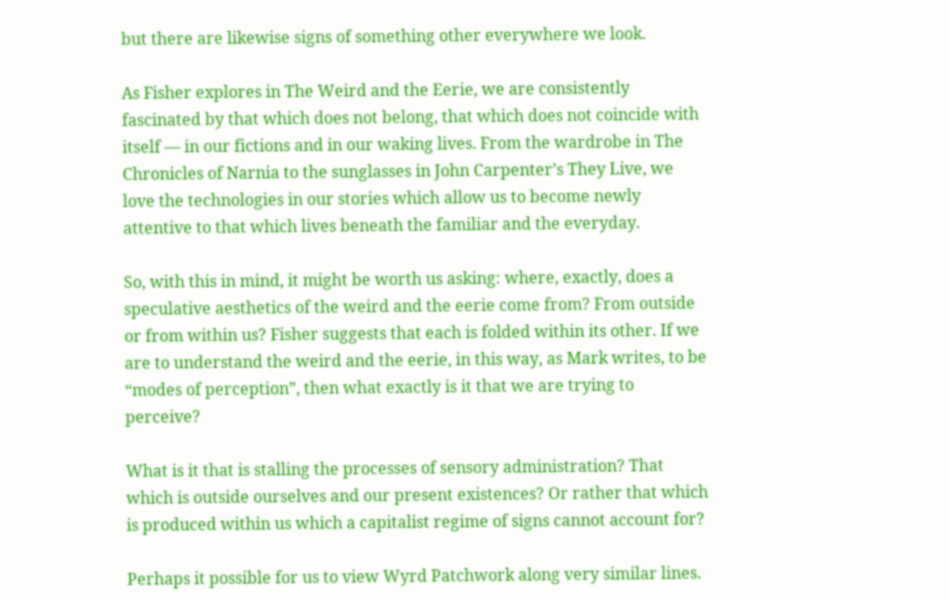but there are likewise signs of something other everywhere we look.

As Fisher explores in The Weird and the Eerie, we are consistently fascinated by that which does not belong, that which does not coincide with itself — in our fictions and in our waking lives. From the wardrobe in The Chronicles of Narnia to the sunglasses in John Carpenter’s They Live, we love the technologies in our stories which allow us to become newly attentive to that which lives beneath the familiar and the everyday.

So, with this in mind, it might be worth us asking: where, exactly, does a speculative aesthetics of the weird and the eerie come from? From outside or from within us? Fisher suggests that each is folded within its other. If we are to understand the weird and the eerie, in this way, as Mark writes, to be “modes of perception”, then what exactly is it that we are trying to perceive?

What is it that is stalling the processes of sensory administration? That which is outside ourselves and our present existences? Or rather that which is produced within us which a capitalist regime of signs cannot account for?

Perhaps it possible for us to view Wyrd Patchwork along very similar lines.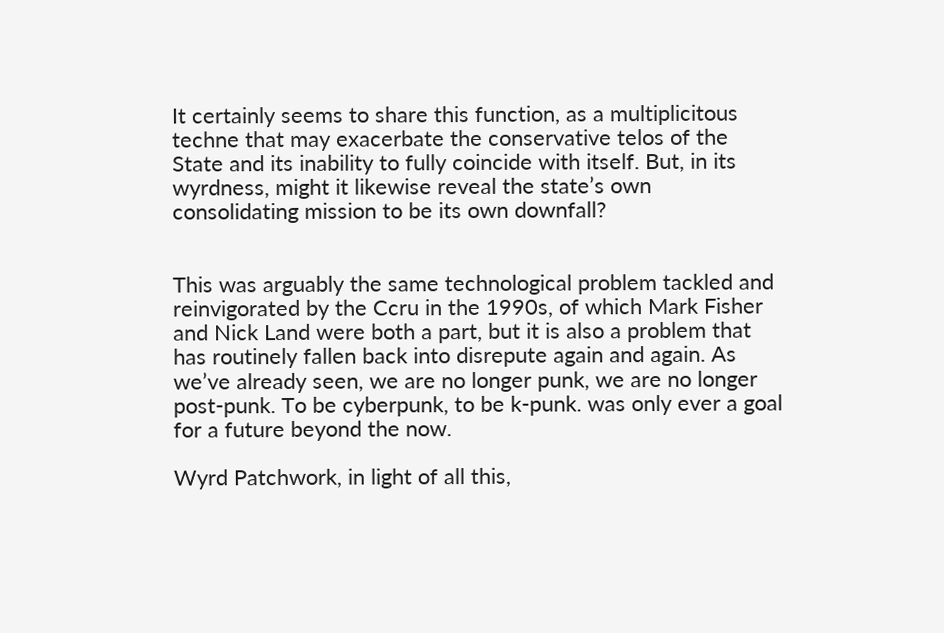It certainly seems to share this function, as a multiplicitous techne that may exacerbate the conservative telos of the State and its inability to fully coincide with itself. But, in its wyrdness, might it likewise reveal the state’s own consolidating mission to be its own downfall?


This was arguably the same technological problem tackled and reinvigorated by the Ccru in the 1990s, of which Mark Fisher and Nick Land were both a part, but it is also a problem that has routinely fallen back into disrepute again and again. As we’ve already seen, we are no longer punk, we are no longer post-punk. To be cyberpunk, to be k-punk. was only ever a goal for a future beyond the now.

Wyrd Patchwork, in light of all this,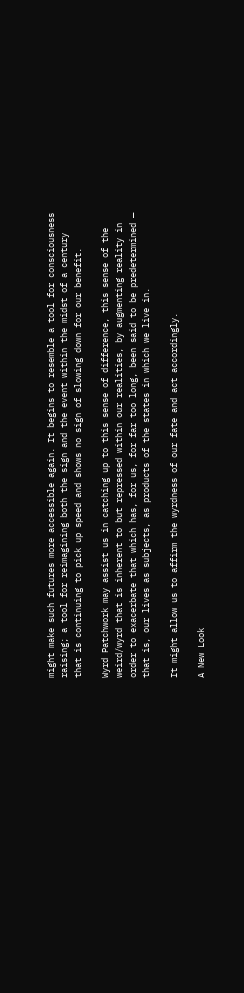might make such futures more accessible again. It begins to resemble a tool for consciousness raising; a tool for reimagining both the sign and the event within the midst of a century that is continuing to pick up speed and shows no sign of slowing down for our benefit.

Wyrd Patchwork may assist us in catching up to this sense of difference, this sense of the weird/wyrd that is inherent to but repressed within our realities, by augmenting reality in order to exacerbate that which has, for us, for far too long, been said to be predetermined — that is, our lives as subjects, as products of the states in which we live in.

It might allow us to affirm the wyrdness of our fate and act accordingly.

A New Look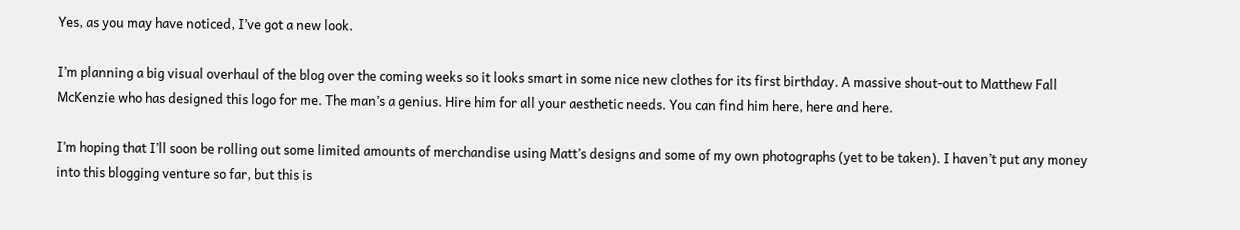Yes, as you may have noticed, I’ve got a new look.

I’m planning a big visual overhaul of the blog over the coming weeks so it looks smart in some nice new clothes for its first birthday. A massive shout-out to Matthew Fall McKenzie who has designed this logo for me. The man’s a genius. Hire him for all your aesthetic needs. You can find him here, here and here.

I’m hoping that I’ll soon be rolling out some limited amounts of merchandise using Matt’s designs and some of my own photographs (yet to be taken). I haven’t put any money into this blogging venture so far, but this is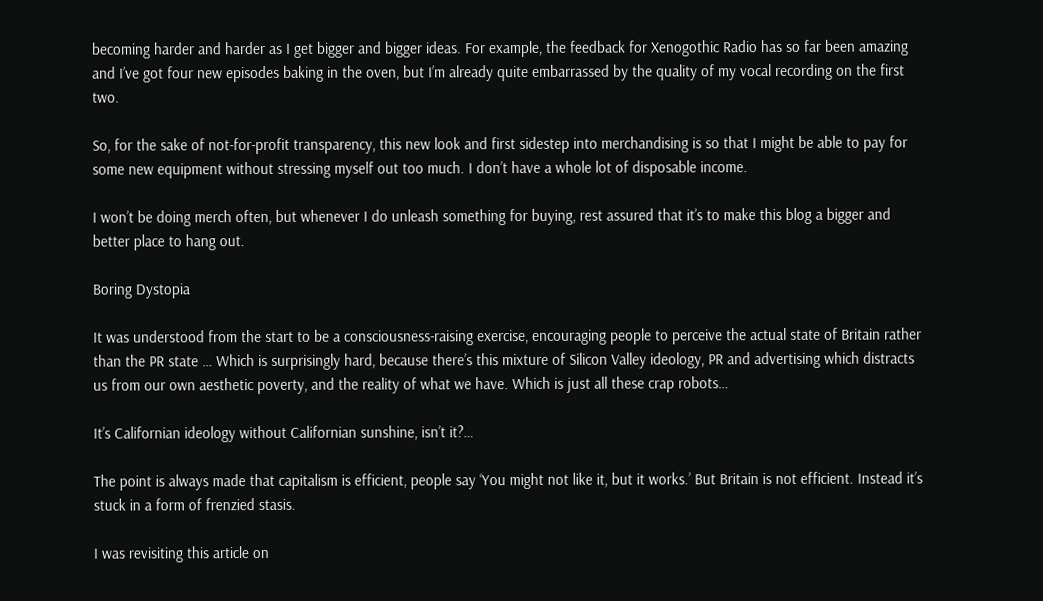becoming harder and harder as I get bigger and bigger ideas. For example, the feedback for Xenogothic Radio has so far been amazing and I’ve got four new episodes baking in the oven, but I’m already quite embarrassed by the quality of my vocal recording on the first two.

So, for the sake of not-for-profit transparency, this new look and first sidestep into merchandising is so that I might be able to pay for some new equipment without stressing myself out too much. I don’t have a whole lot of disposable income.

I won’t be doing merch often, but whenever I do unleash something for buying, rest assured that it’s to make this blog a bigger and better place to hang out.

Boring Dystopia

It was understood from the start to be a consciousness-raising exercise, encouraging people to perceive the actual state of Britain rather than the PR state … Which is surprisingly hard, because there’s this mixture of Silicon Valley ideology, PR and advertising which distracts us from our own aesthetic poverty, and the reality of what we have. Which is just all these crap robots…

It’s Californian ideology without Californian sunshine, isn’t it?…

The point is always made that capitalism is efficient, people say ‘You might not like it, but it works.’ But Britain is not efficient. Instead it’s stuck in a form of frenzied stasis.

I was revisiting this article on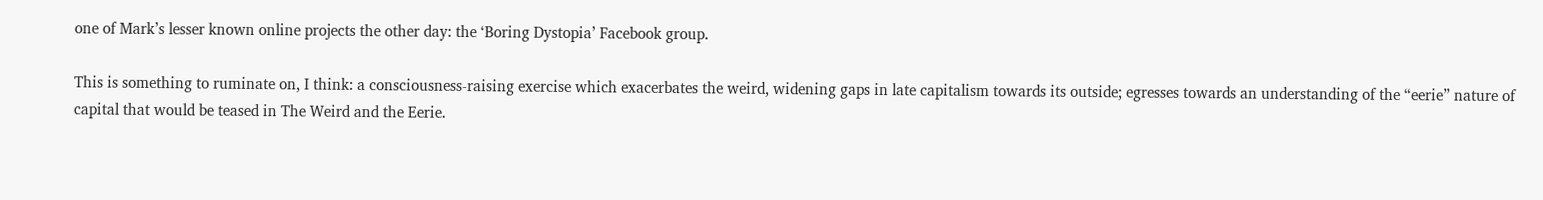one of Mark’s lesser known online projects the other day: the ‘Boring Dystopia’ Facebook group.

This is something to ruminate on, I think: a consciousness-raising exercise which exacerbates the weird, widening gaps in late capitalism towards its outside; egresses towards an understanding of the “eerie” nature of capital that would be teased in The Weird and the Eerie.